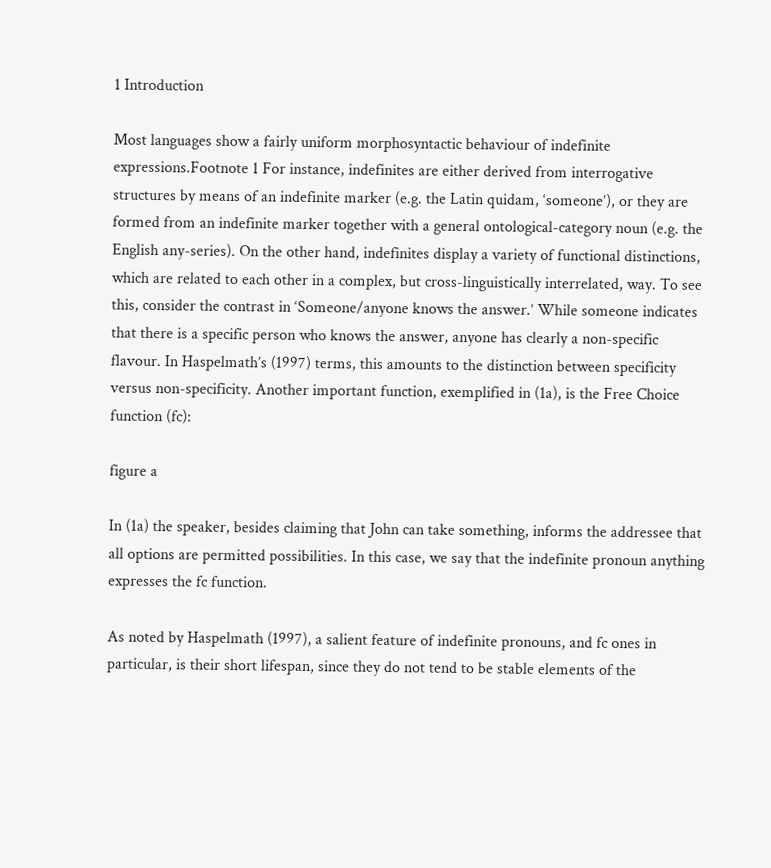1 Introduction

Most languages show a fairly uniform morphosyntactic behaviour of indefinite expressions.Footnote 1 For instance, indefinites are either derived from interrogative structures by means of an indefinite marker (e.g. the Latin quidam, ‘someone’), or they are formed from an indefinite marker together with a general ontological-category noun (e.g. the English any-series). On the other hand, indefinites display a variety of functional distinctions, which are related to each other in a complex, but cross-linguistically interrelated, way. To see this, consider the contrast in ‘Someone/anyone knows the answer.’ While someone indicates that there is a specific person who knows the answer, anyone has clearly a non-specific flavour. In Haspelmath’s (1997) terms, this amounts to the distinction between specificity versus non-specificity. Another important function, exemplified in (1a), is the Free Choice function (fc):

figure a

In (1a) the speaker, besides claiming that John can take something, informs the addressee that all options are permitted possibilities. In this case, we say that the indefinite pronoun anything expresses the fc function.

As noted by Haspelmath (1997), a salient feature of indefinite pronouns, and fc ones in particular, is their short lifespan, since they do not tend to be stable elements of the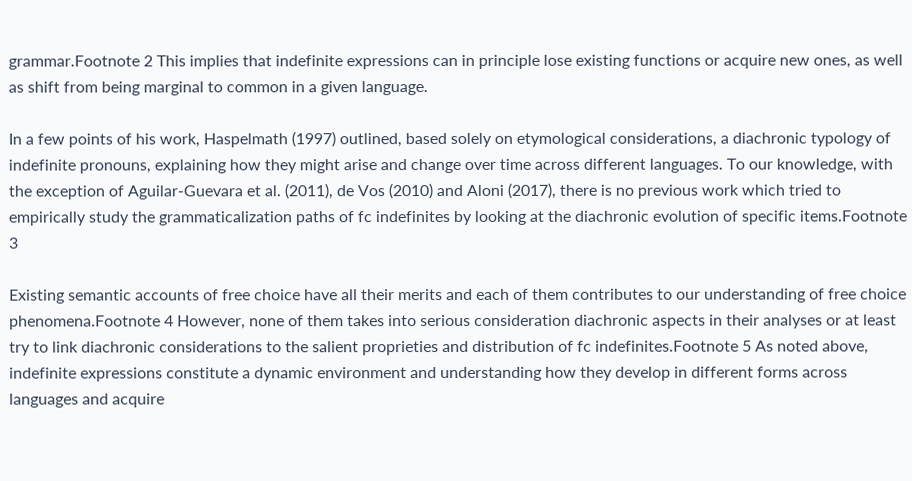grammar.Footnote 2 This implies that indefinite expressions can in principle lose existing functions or acquire new ones, as well as shift from being marginal to common in a given language.

In a few points of his work, Haspelmath (1997) outlined, based solely on etymological considerations, a diachronic typology of indefinite pronouns, explaining how they might arise and change over time across different languages. To our knowledge, with the exception of Aguilar-Guevara et al. (2011), de Vos (2010) and Aloni (2017), there is no previous work which tried to empirically study the grammaticalization paths of fc indefinites by looking at the diachronic evolution of specific items.Footnote 3

Existing semantic accounts of free choice have all their merits and each of them contributes to our understanding of free choice phenomena.Footnote 4 However, none of them takes into serious consideration diachronic aspects in their analyses or at least try to link diachronic considerations to the salient proprieties and distribution of fc indefinites.Footnote 5 As noted above, indefinite expressions constitute a dynamic environment and understanding how they develop in different forms across languages and acquire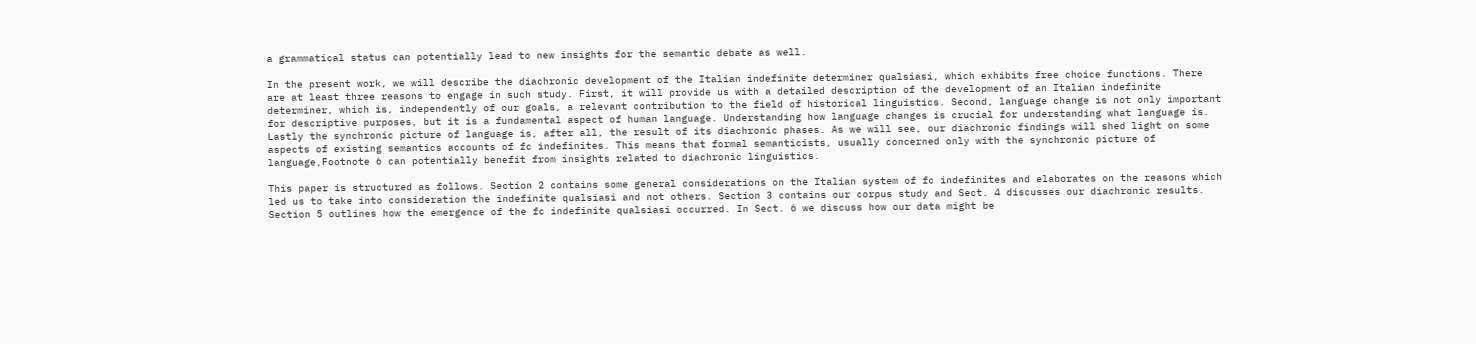a grammatical status can potentially lead to new insights for the semantic debate as well.

In the present work, we will describe the diachronic development of the Italian indefinite determiner qualsiasi, which exhibits free choice functions. There are at least three reasons to engage in such study. First, it will provide us with a detailed description of the development of an Italian indefinite determiner, which is, independently of our goals, a relevant contribution to the field of historical linguistics. Second, language change is not only important for descriptive purposes, but it is a fundamental aspect of human language. Understanding how language changes is crucial for understanding what language is. Lastly the synchronic picture of language is, after all, the result of its diachronic phases. As we will see, our diachronic findings will shed light on some aspects of existing semantics accounts of fc indefinites. This means that formal semanticists, usually concerned only with the synchronic picture of language,Footnote 6 can potentially benefit from insights related to diachronic linguistics.

This paper is structured as follows. Section 2 contains some general considerations on the Italian system of fc indefinites and elaborates on the reasons which led us to take into consideration the indefinite qualsiasi and not others. Section 3 contains our corpus study and Sect. 4 discusses our diachronic results. Section 5 outlines how the emergence of the fc indefinite qualsiasi occurred. In Sect. 6 we discuss how our data might be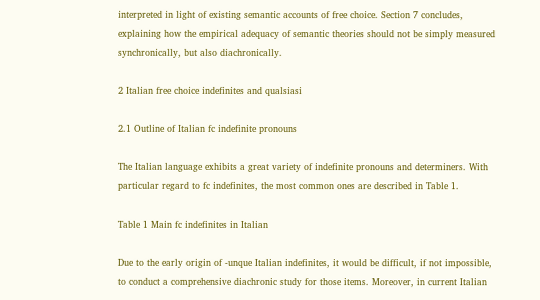interpreted in light of existing semantic accounts of free choice. Section 7 concludes, explaining how the empirical adequacy of semantic theories should not be simply measured synchronically, but also diachronically.

2 Italian free choice indefinites and qualsiasi

2.1 Outline of Italian fc indefinite pronouns

The Italian language exhibits a great variety of indefinite pronouns and determiners. With particular regard to fc indefinites, the most common ones are described in Table 1.

Table 1 Main fc indefinites in Italian

Due to the early origin of -unque Italian indefinites, it would be difficult, if not impossible, to conduct a comprehensive diachronic study for those items. Moreover, in current Italian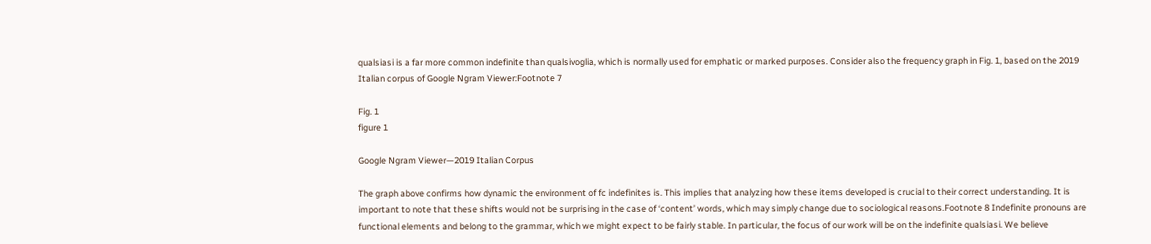qualsiasi is a far more common indefinite than qualsivoglia, which is normally used for emphatic or marked purposes. Consider also the frequency graph in Fig. 1, based on the 2019 Italian corpus of Google Ngram Viewer:Footnote 7

Fig. 1
figure 1

Google Ngram Viewer—2019 Italian Corpus

The graph above confirms how dynamic the environment of fc indefinites is. This implies that analyzing how these items developed is crucial to their correct understanding. It is important to note that these shifts would not be surprising in the case of ‘content’ words, which may simply change due to sociological reasons.Footnote 8 Indefinite pronouns are functional elements and belong to the grammar, which we might expect to be fairly stable. In particular, the focus of our work will be on the indefinite qualsiasi. We believe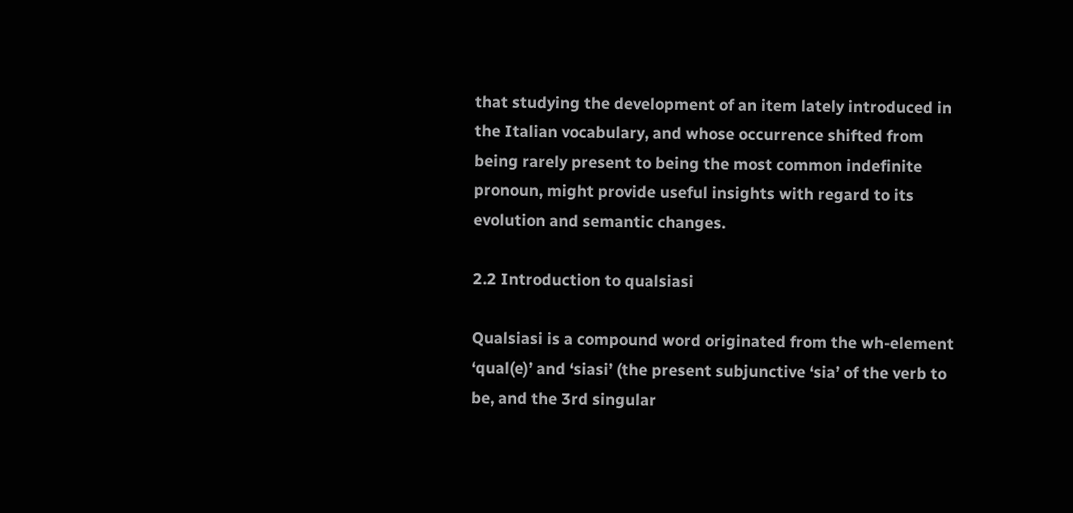that studying the development of an item lately introduced in the Italian vocabulary, and whose occurrence shifted from being rarely present to being the most common indefinite pronoun, might provide useful insights with regard to its evolution and semantic changes.

2.2 Introduction to qualsiasi

Qualsiasi is a compound word originated from the wh-element ‘qual(e)’ and ‘siasi’ (the present subjunctive ‘sia’ of the verb to be, and the 3rd singular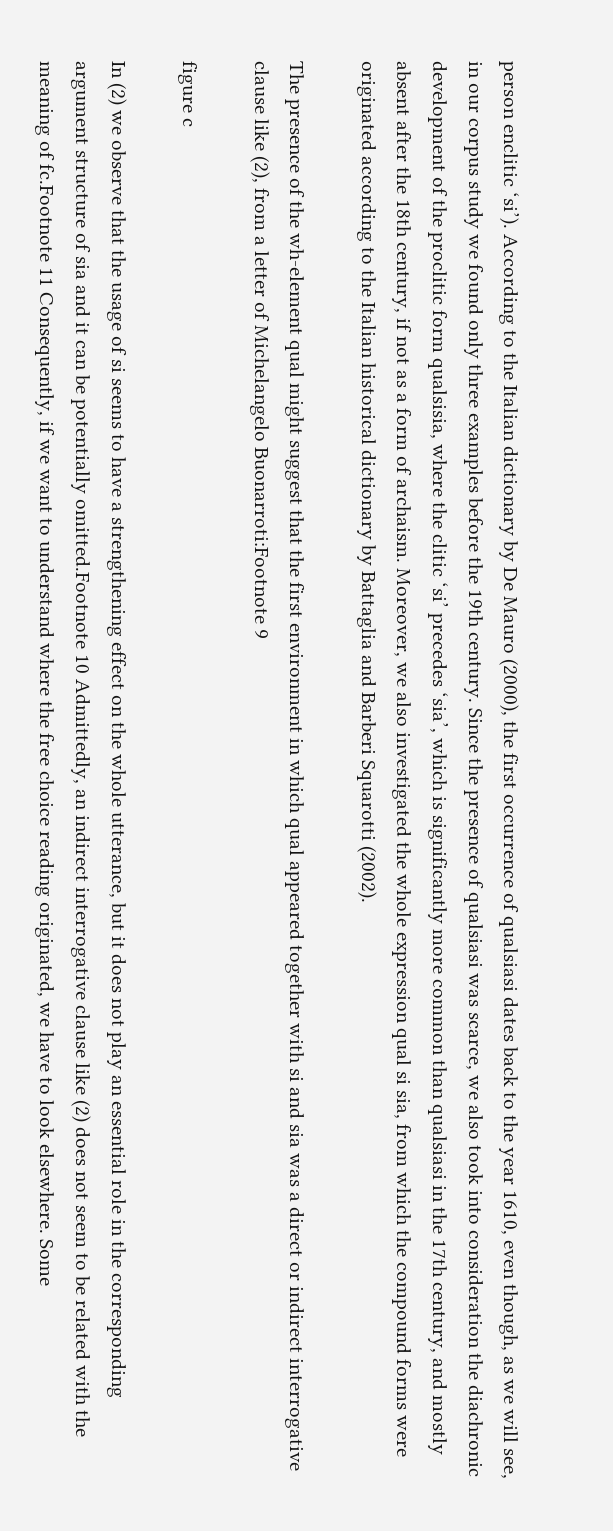person enclitic ‘si’). According to the Italian dictionary by De Mauro (2000), the first occurrence of qualsiasi dates back to the year 1610, even though, as we will see, in our corpus study we found only three examples before the 19th century. Since the presence of qualsiasi was scarce, we also took into consideration the diachronic development of the proclitic form qualsisia, where the clitic ‘si’ precedes ‘sia’, which is significantly more common than qualsiasi in the 17th century, and mostly absent after the 18th century, if not as a form of archaism. Moreover, we also investigated the whole expression qual si sia, from which the compound forms were originated according to the Italian historical dictionary by Battaglia and Barberi Squarotti (2002).

The presence of the wh-element qual might suggest that the first environment in which qual appeared together with si and sia was a direct or indirect interrogative clause like (2), from a letter of Michelangelo Buonarroti:Footnote 9

figure c

In (2) we observe that the usage of si seems to have a strengthening effect on the whole utterance, but it does not play an essential role in the corresponding argument structure of sia and it can be potentially omitted.Footnote 10 Admittedly, an indirect interrogative clause like (2) does not seem to be related with the meaning of fc.Footnote 11 Consequently, if we want to understand where the free choice reading originated, we have to look elsewhere. Some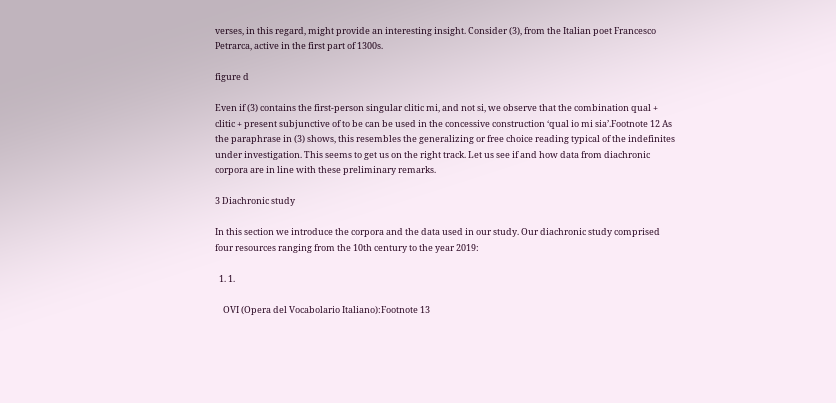verses, in this regard, might provide an interesting insight. Consider (3), from the Italian poet Francesco Petrarca, active in the first part of 1300s.

figure d

Even if (3) contains the first-person singular clitic mi, and not si, we observe that the combination qual + clitic + present subjunctive of to be can be used in the concessive construction ‘qual io mi sia’.Footnote 12 As the paraphrase in (3) shows, this resembles the generalizing or free choice reading typical of the indefinites under investigation. This seems to get us on the right track. Let us see if and how data from diachronic corpora are in line with these preliminary remarks.

3 Diachronic study

In this section we introduce the corpora and the data used in our study. Our diachronic study comprised four resources ranging from the 10th century to the year 2019:

  1. 1.

    OVI (Opera del Vocabolario Italiano):Footnote 13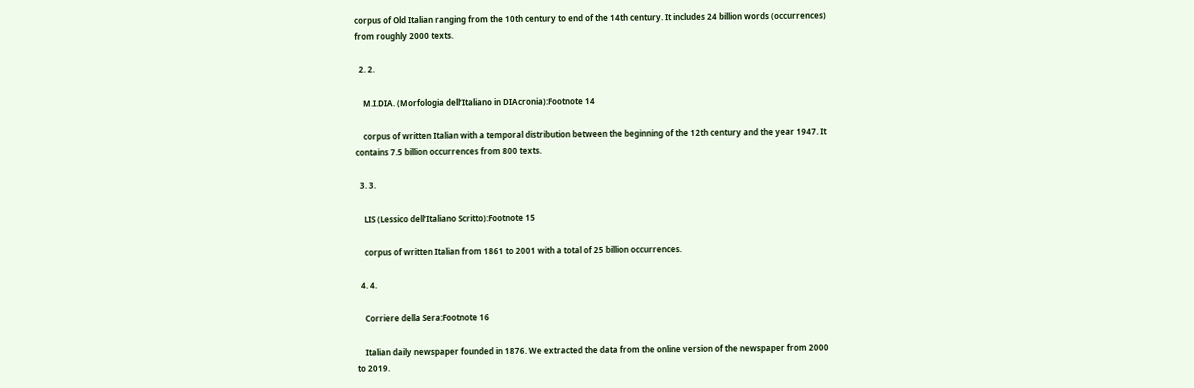corpus of Old Italian ranging from the 10th century to end of the 14th century. It includes 24 billion words (occurrences) from roughly 2000 texts.

  2. 2.

    M.I.DIA. (Morfologia dell’Italiano in DIAcronia):Footnote 14

    corpus of written Italian with a temporal distribution between the beginning of the 12th century and the year 1947. It contains 7.5 billion occurrences from 800 texts.

  3. 3.

    LIS (Lessico dell’Italiano Scritto):Footnote 15

    corpus of written Italian from 1861 to 2001 with a total of 25 billion occurrences.

  4. 4.

    Corriere della Sera:Footnote 16

    Italian daily newspaper founded in 1876. We extracted the data from the online version of the newspaper from 2000 to 2019.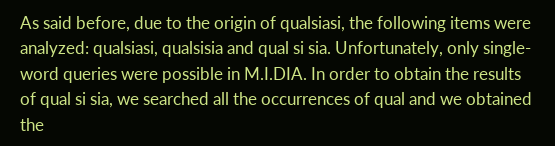As said before, due to the origin of qualsiasi, the following items were analyzed: qualsiasi, qualsisia and qual si sia. Unfortunately, only single-word queries were possible in M.I.DIA. In order to obtain the results of qual si sia, we searched all the occurrences of qual and we obtained the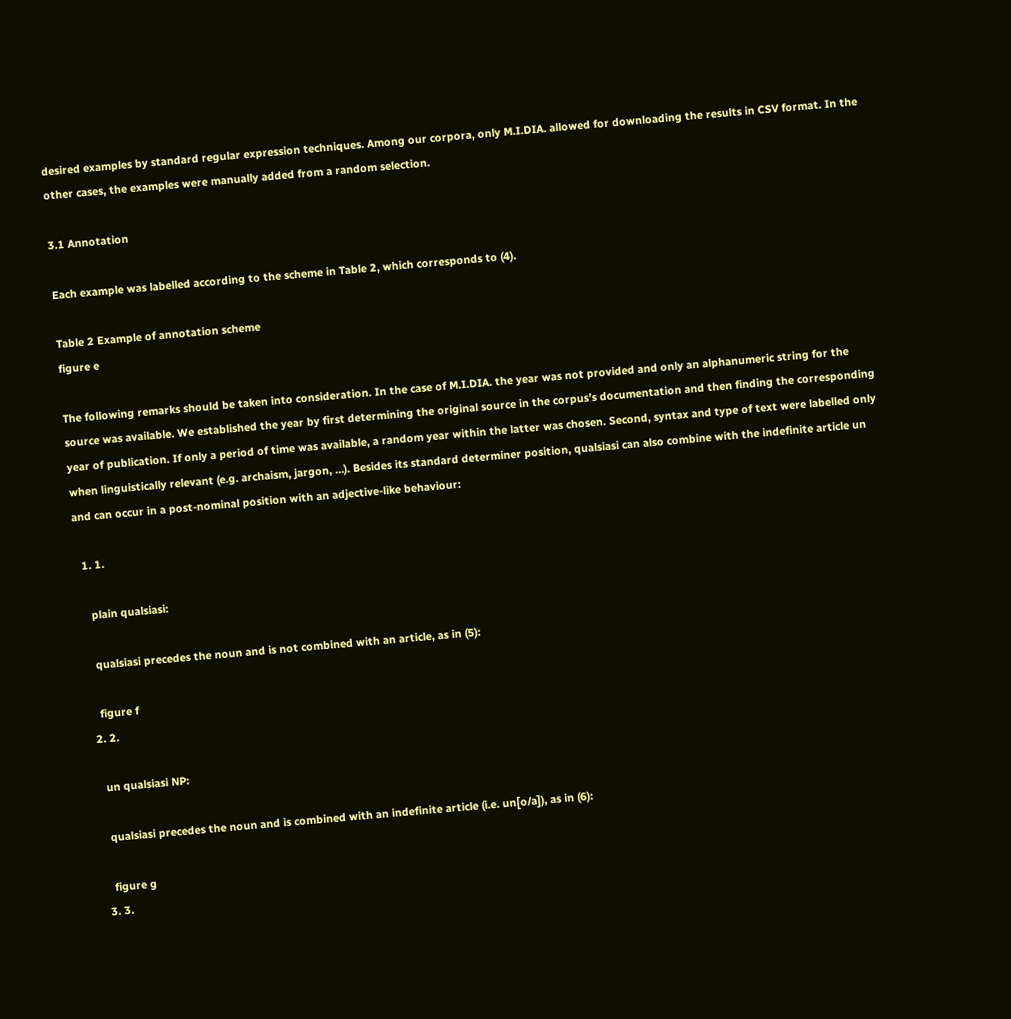desired examples by standard regular expression techniques. Among our corpora, only M.I.DIA. allowed for downloading the results in CSV format. In the other cases, the examples were manually added from a random selection.

3.1 Annotation

Each example was labelled according to the scheme in Table 2, which corresponds to (4).

Table 2 Example of annotation scheme
figure e

The following remarks should be taken into consideration. In the case of M.I.DIA. the year was not provided and only an alphanumeric string for the source was available. We established the year by first determining the original source in the corpus’s documentation and then finding the corresponding year of publication. If only a period of time was available, a random year within the latter was chosen. Second, syntax and type of text were labelled only when linguistically relevant (e.g. archaism, jargon, …). Besides its standard determiner position, qualsiasi can also combine with the indefinite article un and can occur in a post-nominal position with an adjective-like behaviour:

  1. 1.

    plain qualsiasi:

    qualsiasi precedes the noun and is not combined with an article, as in (5):

    figure f
  2. 2.

    un qualsiasi NP:

    qualsiasi precedes the noun and is combined with an indefinite article (i.e. un[o/a]), as in (6):

    figure g
  3. 3.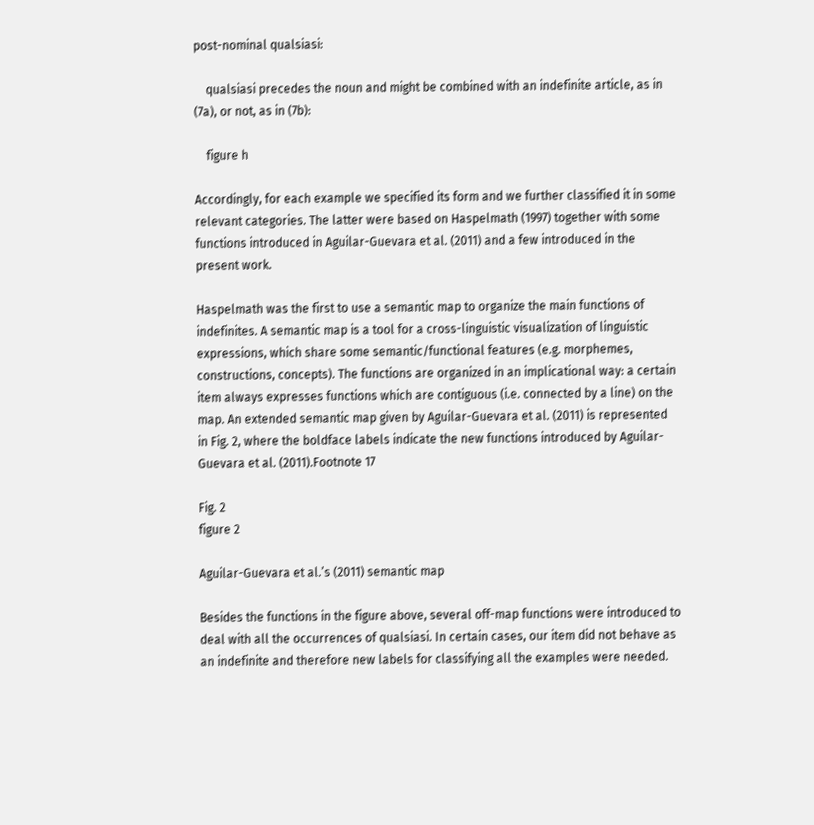post-nominal qualsiasi:

    qualsiasi precedes the noun and might be combined with an indefinite article, as in (7a), or not, as in (7b):

    figure h

Accordingly, for each example we specified its form and we further classified it in some relevant categories. The latter were based on Haspelmath (1997) together with some functions introduced in Aguilar-Guevara et al. (2011) and a few introduced in the present work.

Haspelmath was the first to use a semantic map to organize the main functions of indefinites. A semantic map is a tool for a cross-linguistic visualization of linguistic expressions, which share some semantic/functional features (e.g. morphemes, constructions, concepts). The functions are organized in an implicational way: a certain item always expresses functions which are contiguous (i.e. connected by a line) on the map. An extended semantic map given by Aguilar-Guevara et al. (2011) is represented in Fig. 2, where the boldface labels indicate the new functions introduced by Aguilar-Guevara et al. (2011).Footnote 17

Fig. 2
figure 2

Aguilar-Guevara et al.’s (2011) semantic map

Besides the functions in the figure above, several off-map functions were introduced to deal with all the occurrences of qualsiasi. In certain cases, our item did not behave as an indefinite and therefore new labels for classifying all the examples were needed.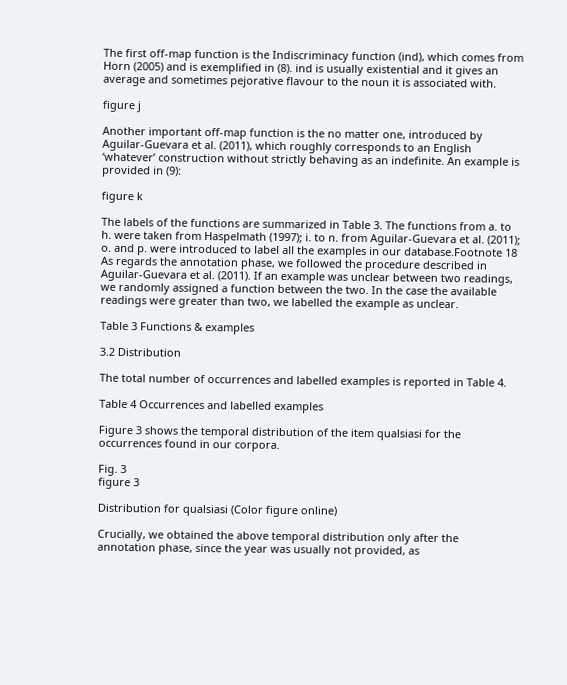The first off-map function is the Indiscriminacy function (ind), which comes from Horn (2005) and is exemplified in (8). ind is usually existential and it gives an average and sometimes pejorative flavour to the noun it is associated with.

figure j

Another important off-map function is the no matter one, introduced by Aguilar-Guevara et al. (2011), which roughly corresponds to an English ‘whatever’ construction without strictly behaving as an indefinite. An example is provided in (9):

figure k

The labels of the functions are summarized in Table 3. The functions from a. to h. were taken from Haspelmath (1997); i. to n. from Aguilar-Guevara et al. (2011); o. and p. were introduced to label all the examples in our database.Footnote 18 As regards the annotation phase, we followed the procedure described in Aguilar-Guevara et al. (2011). If an example was unclear between two readings, we randomly assigned a function between the two. In the case the available readings were greater than two, we labelled the example as unclear.

Table 3 Functions & examples

3.2 Distribution

The total number of occurrences and labelled examples is reported in Table 4.

Table 4 Occurrences and labelled examples

Figure 3 shows the temporal distribution of the item qualsiasi for the occurrences found in our corpora.

Fig. 3
figure 3

Distribution for qualsiasi (Color figure online)

Crucially, we obtained the above temporal distribution only after the annotation phase, since the year was usually not provided, as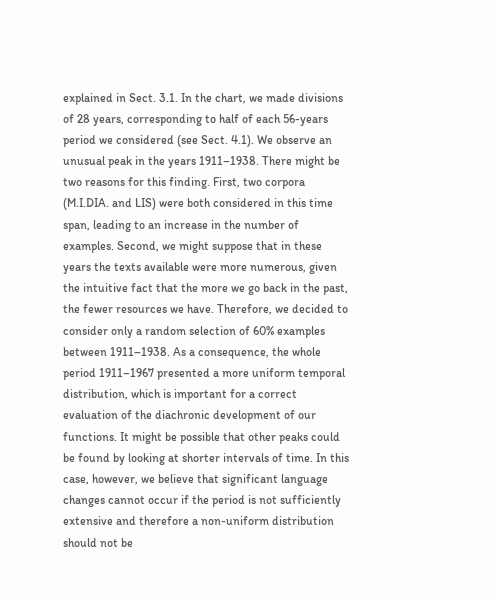explained in Sect. 3.1. In the chart, we made divisions of 28 years, corresponding to half of each 56-years period we considered (see Sect. 4.1). We observe an unusual peak in the years 1911–1938. There might be two reasons for this finding. First, two corpora (M.I.DIA. and LIS) were both considered in this time span, leading to an increase in the number of examples. Second, we might suppose that in these years the texts available were more numerous, given the intuitive fact that the more we go back in the past, the fewer resources we have. Therefore, we decided to consider only a random selection of 60% examples between 1911–1938. As a consequence, the whole period 1911–1967 presented a more uniform temporal distribution, which is important for a correct evaluation of the diachronic development of our functions. It might be possible that other peaks could be found by looking at shorter intervals of time. In this case, however, we believe that significant language changes cannot occur if the period is not sufficiently extensive and therefore a non-uniform distribution should not be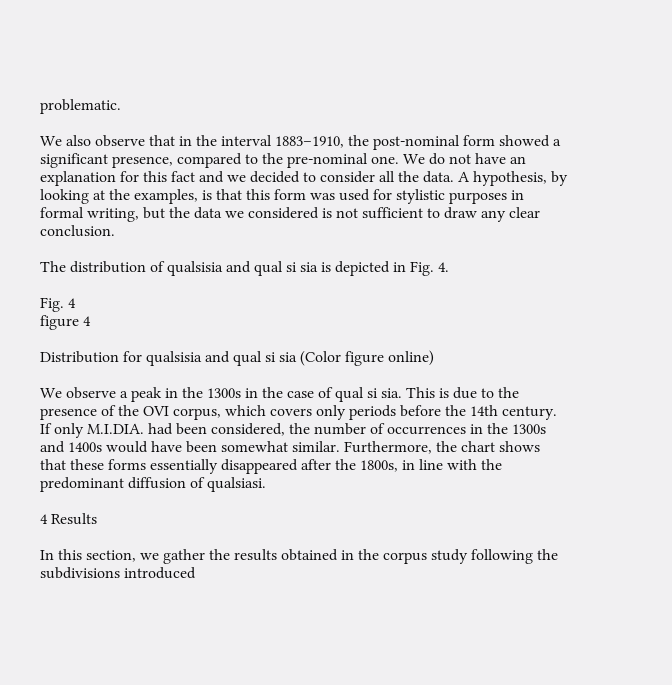problematic.

We also observe that in the interval 1883–1910, the post-nominal form showed a significant presence, compared to the pre-nominal one. We do not have an explanation for this fact and we decided to consider all the data. A hypothesis, by looking at the examples, is that this form was used for stylistic purposes in formal writing, but the data we considered is not sufficient to draw any clear conclusion.

The distribution of qualsisia and qual si sia is depicted in Fig. 4.

Fig. 4
figure 4

Distribution for qualsisia and qual si sia (Color figure online)

We observe a peak in the 1300s in the case of qual si sia. This is due to the presence of the OVI corpus, which covers only periods before the 14th century. If only M.I.DIA. had been considered, the number of occurrences in the 1300s and 1400s would have been somewhat similar. Furthermore, the chart shows that these forms essentially disappeared after the 1800s, in line with the predominant diffusion of qualsiasi.

4 Results

In this section, we gather the results obtained in the corpus study following the subdivisions introduced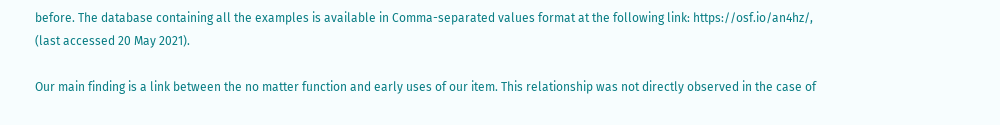before. The database containing all the examples is available in Comma-separated values format at the following link: https://osf.io/an4hz/, (last accessed 20 May 2021).

Our main finding is a link between the no matter function and early uses of our item. This relationship was not directly observed in the case of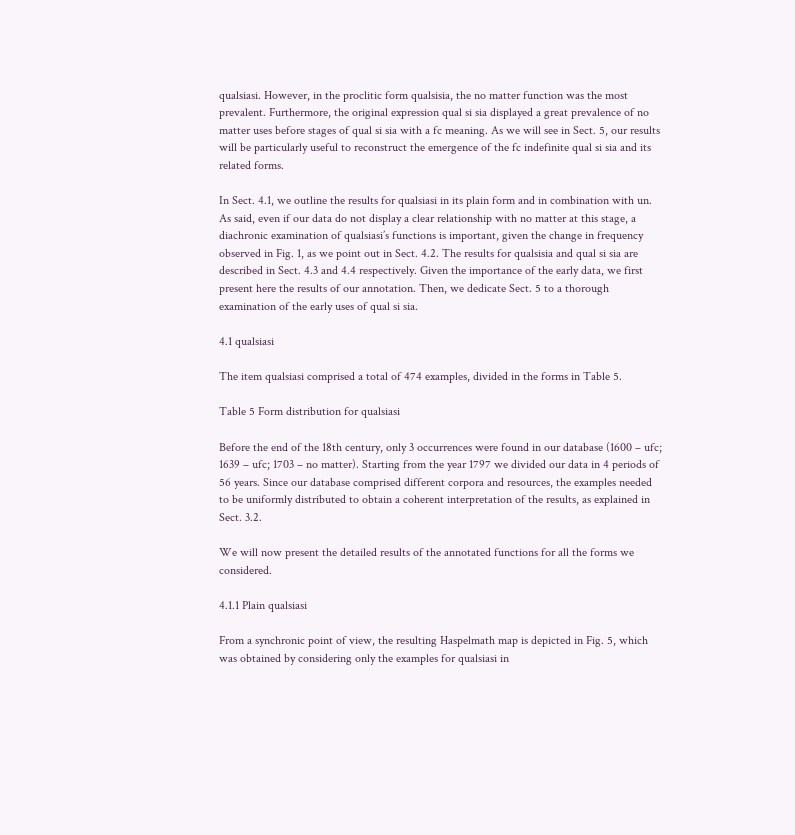qualsiasi. However, in the proclitic form qualsisia, the no matter function was the most prevalent. Furthermore, the original expression qual si sia displayed a great prevalence of no matter uses before stages of qual si sia with a fc meaning. As we will see in Sect. 5, our results will be particularly useful to reconstruct the emergence of the fc indefinite qual si sia and its related forms.

In Sect. 4.1, we outline the results for qualsiasi in its plain form and in combination with un. As said, even if our data do not display a clear relationship with no matter at this stage, a diachronic examination of qualsiasi’s functions is important, given the change in frequency observed in Fig. 1, as we point out in Sect. 4.2. The results for qualsisia and qual si sia are described in Sect. 4.3 and 4.4 respectively. Given the importance of the early data, we first present here the results of our annotation. Then, we dedicate Sect. 5 to a thorough examination of the early uses of qual si sia.

4.1 qualsiasi

The item qualsiasi comprised a total of 474 examples, divided in the forms in Table 5.

Table 5 Form distribution for qualsiasi

Before the end of the 18th century, only 3 occurrences were found in our database (1600 – ufc; 1639 – ufc; 1703 – no matter). Starting from the year 1797 we divided our data in 4 periods of 56 years. Since our database comprised different corpora and resources, the examples needed to be uniformly distributed to obtain a coherent interpretation of the results, as explained in Sect. 3.2.

We will now present the detailed results of the annotated functions for all the forms we considered.

4.1.1 Plain qualsiasi

From a synchronic point of view, the resulting Haspelmath map is depicted in Fig. 5, which was obtained by considering only the examples for qualsiasi in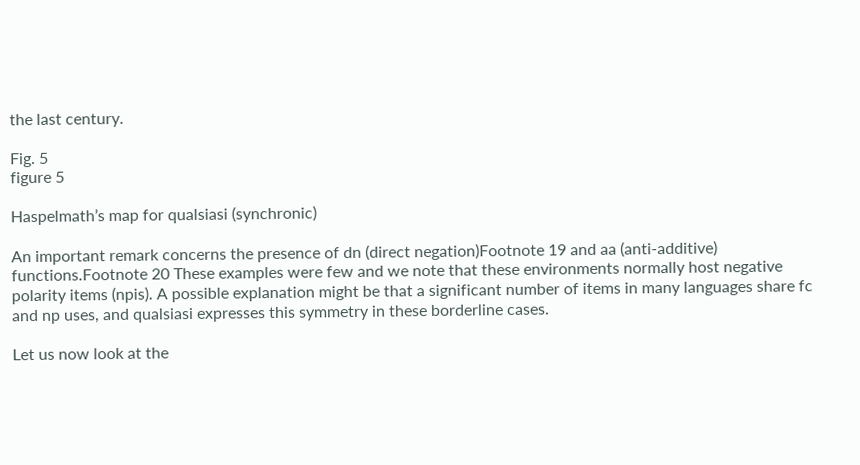the last century.

Fig. 5
figure 5

Haspelmath’s map for qualsiasi (synchronic)

An important remark concerns the presence of dn (direct negation)Footnote 19 and aa (anti-additive) functions.Footnote 20 These examples were few and we note that these environments normally host negative polarity items (npis). A possible explanation might be that a significant number of items in many languages share fc and np uses, and qualsiasi expresses this symmetry in these borderline cases.

Let us now look at the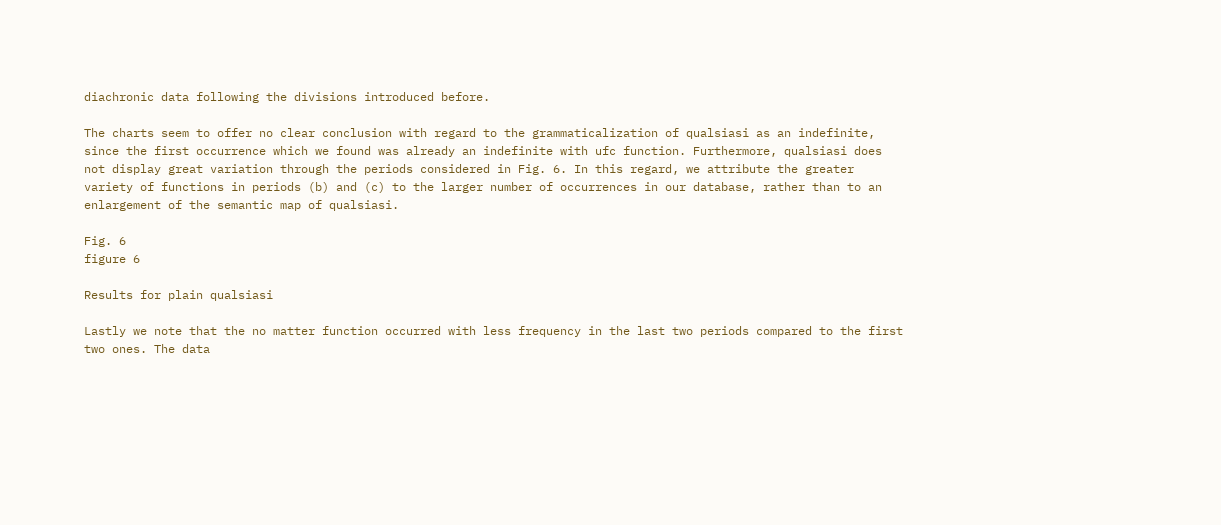diachronic data following the divisions introduced before.

The charts seem to offer no clear conclusion with regard to the grammaticalization of qualsiasi as an indefinite, since the first occurrence which we found was already an indefinite with ufc function. Furthermore, qualsiasi does not display great variation through the periods considered in Fig. 6. In this regard, we attribute the greater variety of functions in periods (b) and (c) to the larger number of occurrences in our database, rather than to an enlargement of the semantic map of qualsiasi.

Fig. 6
figure 6

Results for plain qualsiasi

Lastly we note that the no matter function occurred with less frequency in the last two periods compared to the first two ones. The data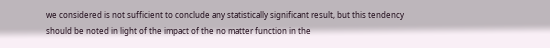we considered is not sufficient to conclude any statistically significant result, but this tendency should be noted in light of the impact of the no matter function in the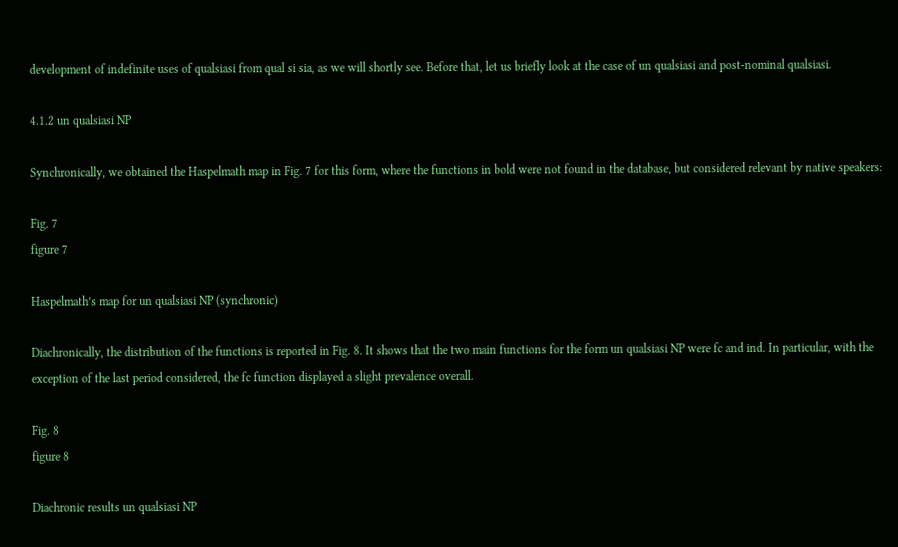development of indefinite uses of qualsiasi from qual si sia, as we will shortly see. Before that, let us briefly look at the case of un qualsiasi and post-nominal qualsiasi.

4.1.2 un qualsiasi NP

Synchronically, we obtained the Haspelmath map in Fig. 7 for this form, where the functions in bold were not found in the database, but considered relevant by native speakers:

Fig. 7
figure 7

Haspelmath’s map for un qualsiasi NP (synchronic)

Diachronically, the distribution of the functions is reported in Fig. 8. It shows that the two main functions for the form un qualsiasi NP were fc and ind. In particular, with the exception of the last period considered, the fc function displayed a slight prevalence overall.

Fig. 8
figure 8

Diachronic results un qualsiasi NP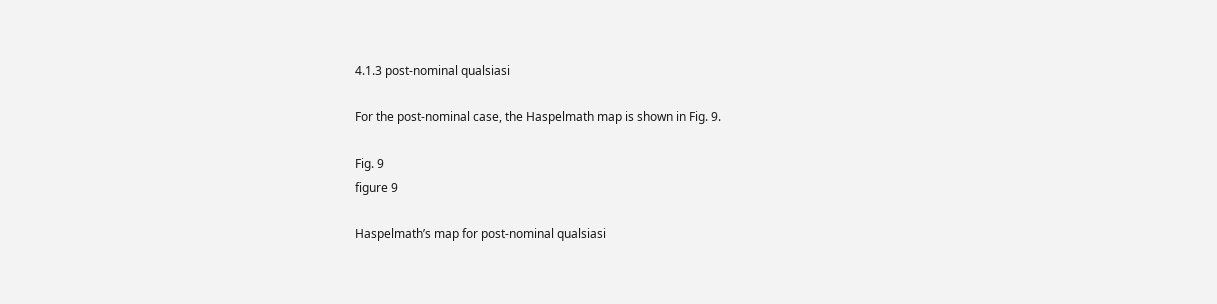4.1.3 post-nominal qualsiasi

For the post-nominal case, the Haspelmath map is shown in Fig. 9.

Fig. 9
figure 9

Haspelmath’s map for post-nominal qualsiasi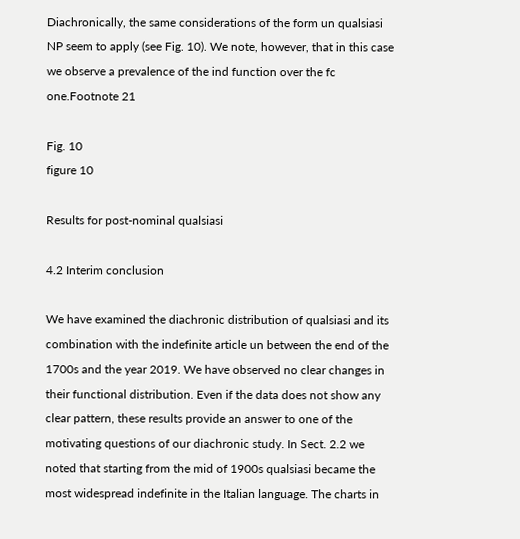Diachronically, the same considerations of the form un qualsiasi NP seem to apply (see Fig. 10). We note, however, that in this case we observe a prevalence of the ind function over the fc one.Footnote 21

Fig. 10
figure 10

Results for post-nominal qualsiasi

4.2 Interim conclusion

We have examined the diachronic distribution of qualsiasi and its combination with the indefinite article un between the end of the 1700s and the year 2019. We have observed no clear changes in their functional distribution. Even if the data does not show any clear pattern, these results provide an answer to one of the motivating questions of our diachronic study. In Sect. 2.2 we noted that starting from the mid of 1900s qualsiasi became the most widespread indefinite in the Italian language. The charts in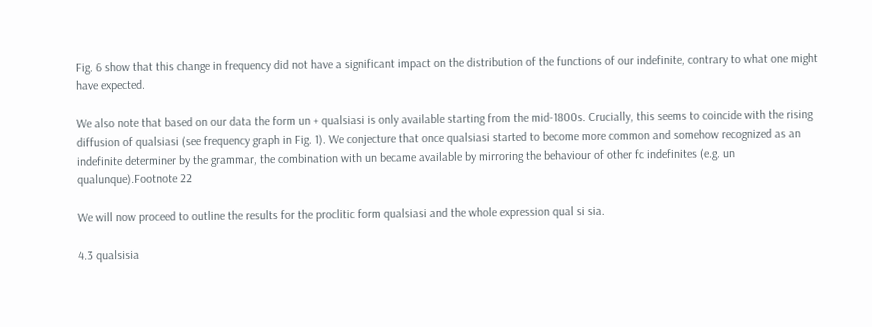Fig. 6 show that this change in frequency did not have a significant impact on the distribution of the functions of our indefinite, contrary to what one might have expected.

We also note that based on our data the form un + qualsiasi is only available starting from the mid-1800s. Crucially, this seems to coincide with the rising diffusion of qualsiasi (see frequency graph in Fig. 1). We conjecture that once qualsiasi started to become more common and somehow recognized as an indefinite determiner by the grammar, the combination with un became available by mirroring the behaviour of other fc indefinites (e.g. un qualunque).Footnote 22

We will now proceed to outline the results for the proclitic form qualsiasi and the whole expression qual si sia.

4.3 qualsisia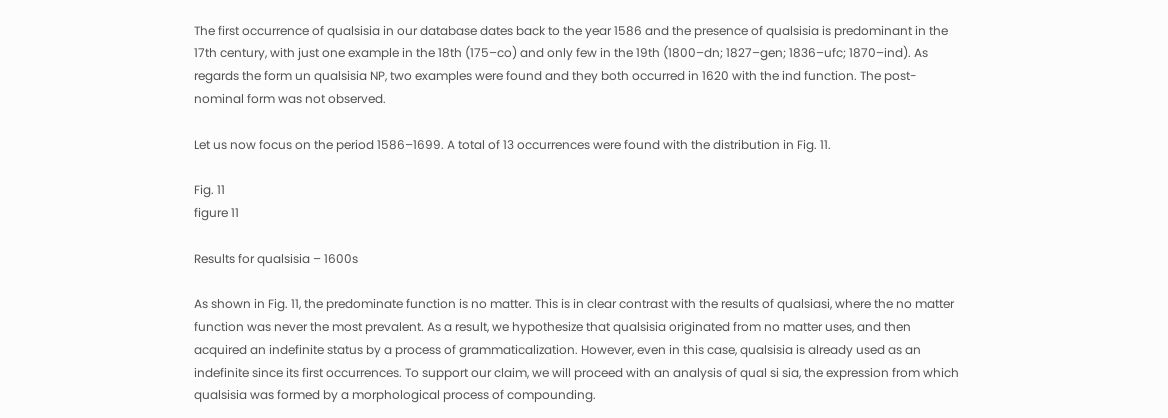The first occurrence of qualsisia in our database dates back to the year 1586 and the presence of qualsisia is predominant in the 17th century, with just one example in the 18th (175–co) and only few in the 19th (1800–dn; 1827–gen; 1836–ufc; 1870–ind). As regards the form un qualsisia NP, two examples were found and they both occurred in 1620 with the ind function. The post-nominal form was not observed.

Let us now focus on the period 1586–1699. A total of 13 occurrences were found with the distribution in Fig. 11.

Fig. 11
figure 11

Results for qualsisia – 1600s

As shown in Fig. 11, the predominate function is no matter. This is in clear contrast with the results of qualsiasi, where the no matter function was never the most prevalent. As a result, we hypothesize that qualsisia originated from no matter uses, and then acquired an indefinite status by a process of grammaticalization. However, even in this case, qualsisia is already used as an indefinite since its first occurrences. To support our claim, we will proceed with an analysis of qual si sia, the expression from which qualsisia was formed by a morphological process of compounding.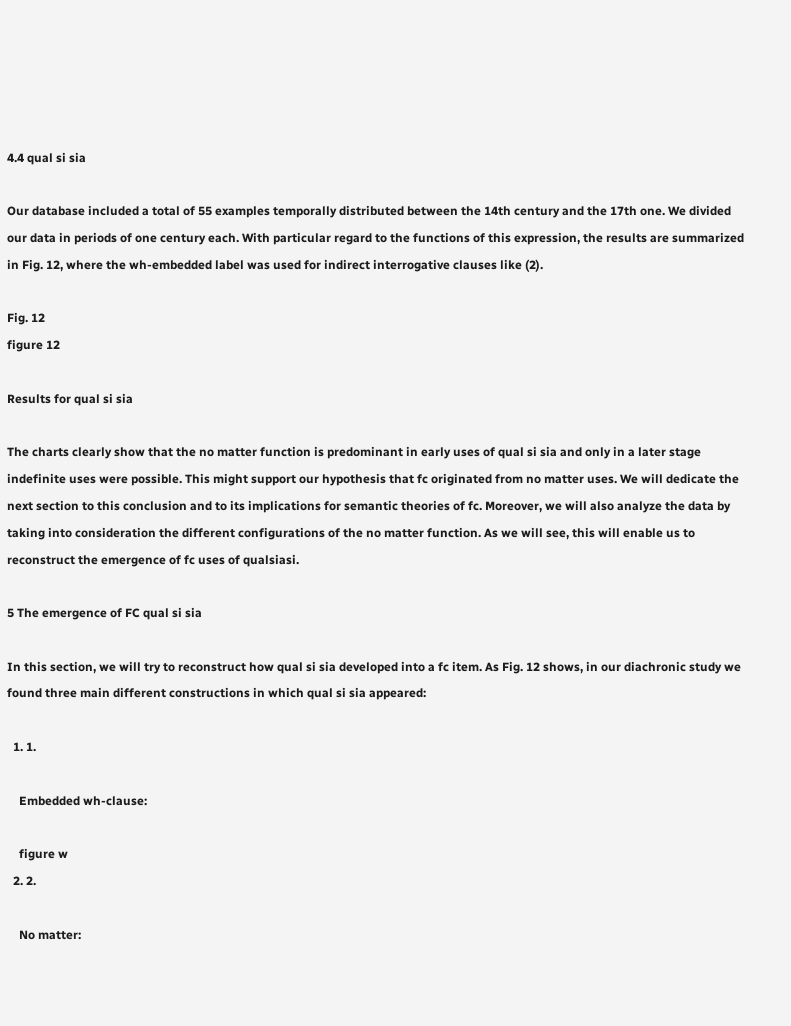4.4 qual si sia

Our database included a total of 55 examples temporally distributed between the 14th century and the 17th one. We divided our data in periods of one century each. With particular regard to the functions of this expression, the results are summarized in Fig. 12, where the wh-embedded label was used for indirect interrogative clauses like (2).

Fig. 12
figure 12

Results for qual si sia

The charts clearly show that the no matter function is predominant in early uses of qual si sia and only in a later stage indefinite uses were possible. This might support our hypothesis that fc originated from no matter uses. We will dedicate the next section to this conclusion and to its implications for semantic theories of fc. Moreover, we will also analyze the data by taking into consideration the different configurations of the no matter function. As we will see, this will enable us to reconstruct the emergence of fc uses of qualsiasi.

5 The emergence of FC qual si sia

In this section, we will try to reconstruct how qual si sia developed into a fc item. As Fig. 12 shows, in our diachronic study we found three main different constructions in which qual si sia appeared:

  1. 1.

    Embedded wh-clause:

    figure w
  2. 2.

    No matter: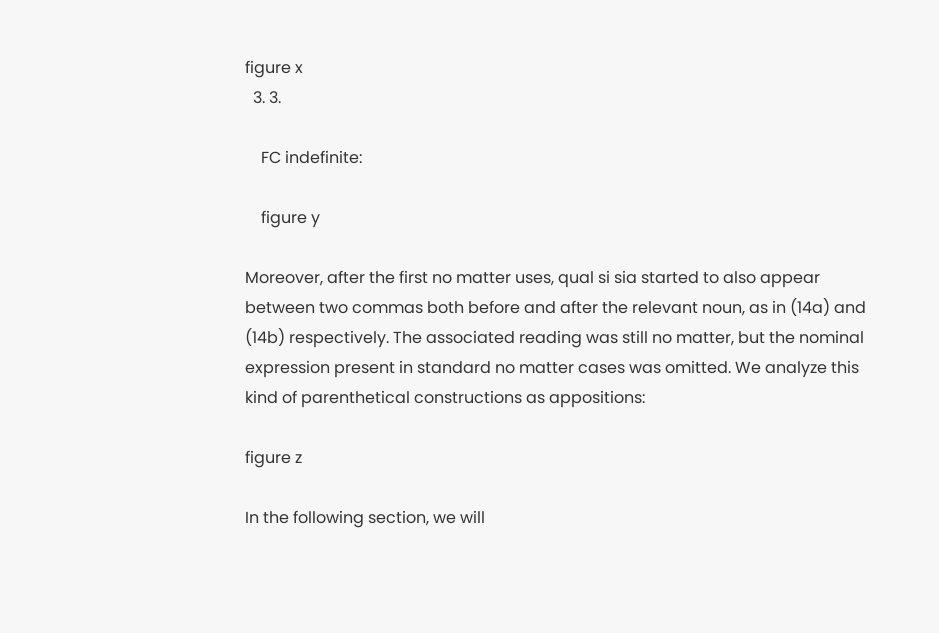figure x
  3. 3.

    FC indefinite:

    figure y

Moreover, after the first no matter uses, qual si sia started to also appear between two commas both before and after the relevant noun, as in (14a) and (14b) respectively. The associated reading was still no matter, but the nominal expression present in standard no matter cases was omitted. We analyze this kind of parenthetical constructions as appositions:

figure z

In the following section, we will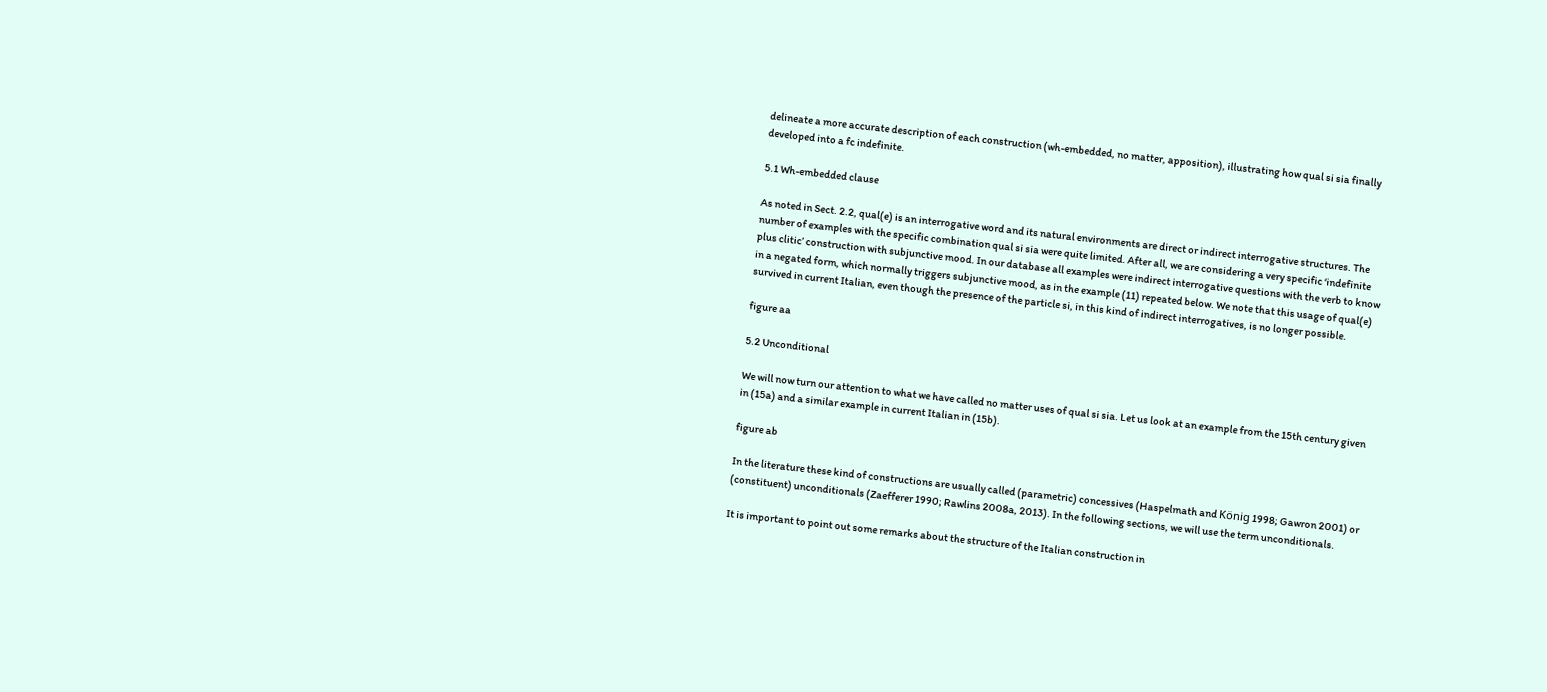delineate a more accurate description of each construction (wh-embedded, no matter, apposition), illustrating how qual si sia finally developed into a fc indefinite.

5.1 Wh-embedded clause

As noted in Sect. 2.2, qual(e) is an interrogative word and its natural environments are direct or indirect interrogative structures. The number of examples with the specific combination qual si sia were quite limited. After all, we are considering a very specific ‘indefinite plus clitic’ construction with subjunctive mood. In our database all examples were indirect interrogative questions with the verb to know in a negated form, which normally triggers subjunctive mood, as in the example (11) repeated below. We note that this usage of qual(e) survived in current Italian, even though the presence of the particle si, in this kind of indirect interrogatives, is no longer possible.

figure aa

5.2 Unconditional

We will now turn our attention to what we have called no matter uses of qual si sia. Let us look at an example from the 15th century given in (15a) and a similar example in current Italian in (15b).

figure ab

In the literature these kind of constructions are usually called (parametric) concessives (Haspelmath and König 1998; Gawron 2001) or (constituent) unconditionals (Zaefferer 1990; Rawlins 2008a, 2013). In the following sections, we will use the term unconditionals.

It is important to point out some remarks about the structure of the Italian construction in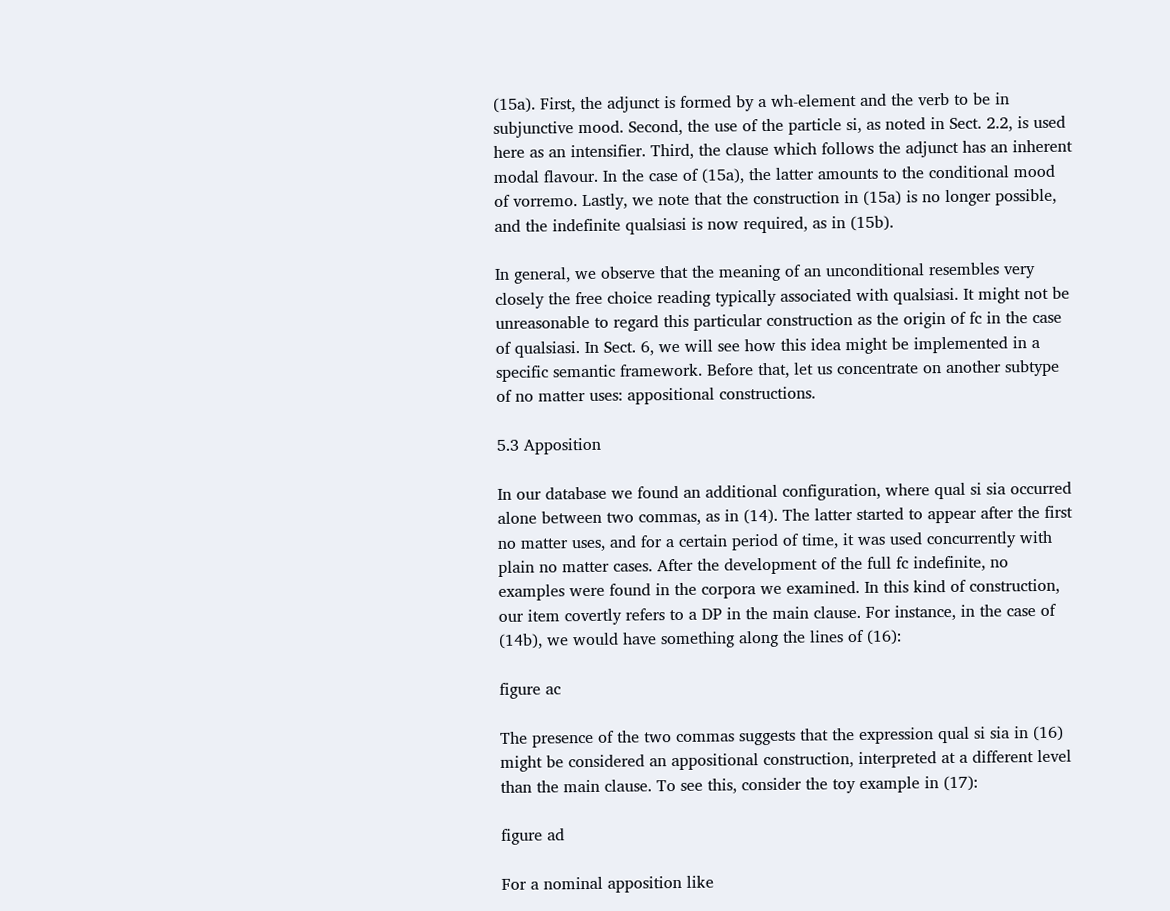(15a). First, the adjunct is formed by a wh-element and the verb to be in subjunctive mood. Second, the use of the particle si, as noted in Sect. 2.2, is used here as an intensifier. Third, the clause which follows the adjunct has an inherent modal flavour. In the case of (15a), the latter amounts to the conditional mood of vorremo. Lastly, we note that the construction in (15a) is no longer possible, and the indefinite qualsiasi is now required, as in (15b).

In general, we observe that the meaning of an unconditional resembles very closely the free choice reading typically associated with qualsiasi. It might not be unreasonable to regard this particular construction as the origin of fc in the case of qualsiasi. In Sect. 6, we will see how this idea might be implemented in a specific semantic framework. Before that, let us concentrate on another subtype of no matter uses: appositional constructions.

5.3 Apposition

In our database we found an additional configuration, where qual si sia occurred alone between two commas, as in (14). The latter started to appear after the first no matter uses, and for a certain period of time, it was used concurrently with plain no matter cases. After the development of the full fc indefinite, no examples were found in the corpora we examined. In this kind of construction, our item covertly refers to a DP in the main clause. For instance, in the case of (14b), we would have something along the lines of (16):

figure ac

The presence of the two commas suggests that the expression qual si sia in (16) might be considered an appositional construction, interpreted at a different level than the main clause. To see this, consider the toy example in (17):

figure ad

For a nominal apposition like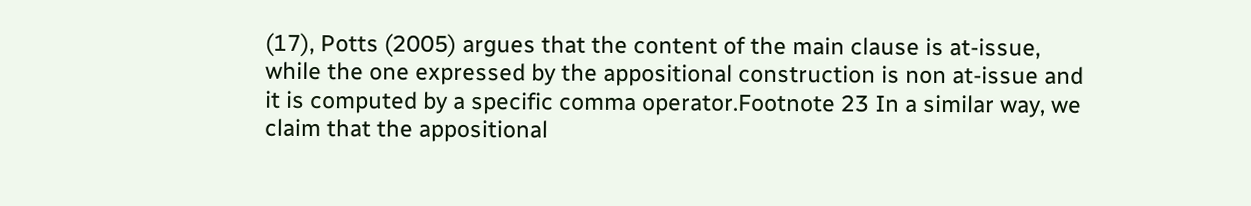(17), Potts (2005) argues that the content of the main clause is at-issue, while the one expressed by the appositional construction is non at-issue and it is computed by a specific comma operator.Footnote 23 In a similar way, we claim that the appositional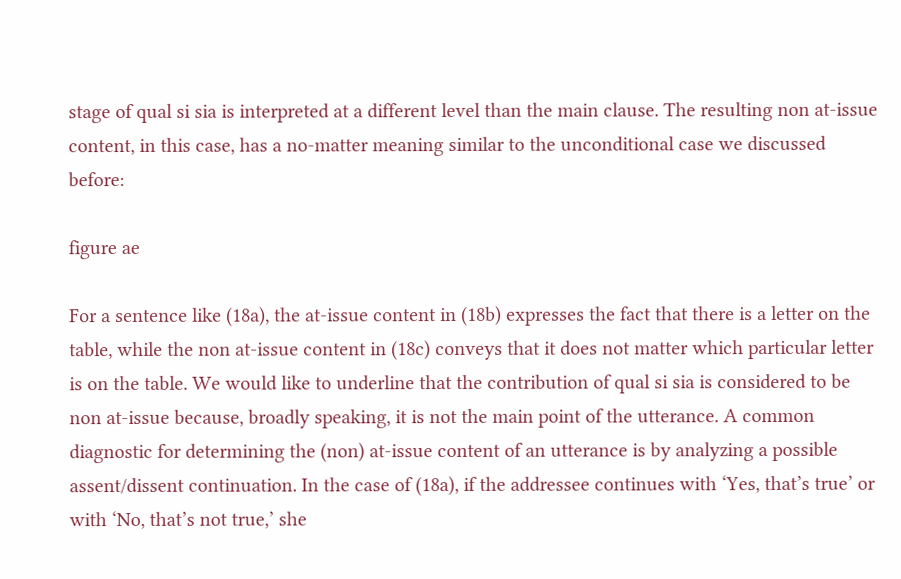stage of qual si sia is interpreted at a different level than the main clause. The resulting non at-issue content, in this case, has a no-matter meaning similar to the unconditional case we discussed before:

figure ae

For a sentence like (18a), the at-issue content in (18b) expresses the fact that there is a letter on the table, while the non at-issue content in (18c) conveys that it does not matter which particular letter is on the table. We would like to underline that the contribution of qual si sia is considered to be non at-issue because, broadly speaking, it is not the main point of the utterance. A common diagnostic for determining the (non) at-issue content of an utterance is by analyzing a possible assent/dissent continuation. In the case of (18a), if the addressee continues with ‘Yes, that’s true’ or with ‘No, that’s not true,’ she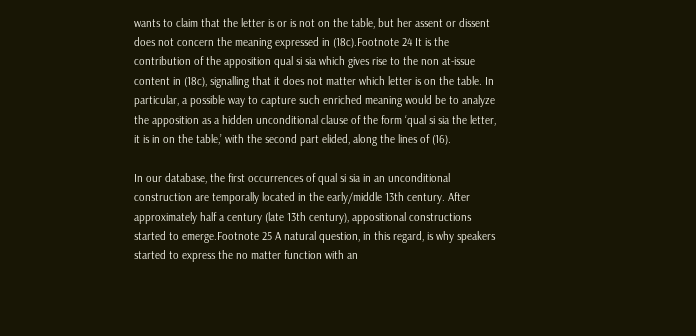wants to claim that the letter is or is not on the table, but her assent or dissent does not concern the meaning expressed in (18c).Footnote 24 It is the contribution of the apposition qual si sia which gives rise to the non at-issue content in (18c), signalling that it does not matter which letter is on the table. In particular, a possible way to capture such enriched meaning would be to analyze the apposition as a hidden unconditional clause of the form ‘qual si sia the letter, it is in on the table,’ with the second part elided, along the lines of (16).

In our database, the first occurrences of qual si sia in an unconditional construction are temporally located in the early/middle 13th century. After approximately half a century (late 13th century), appositional constructions started to emerge.Footnote 25 A natural question, in this regard, is why speakers started to express the no matter function with an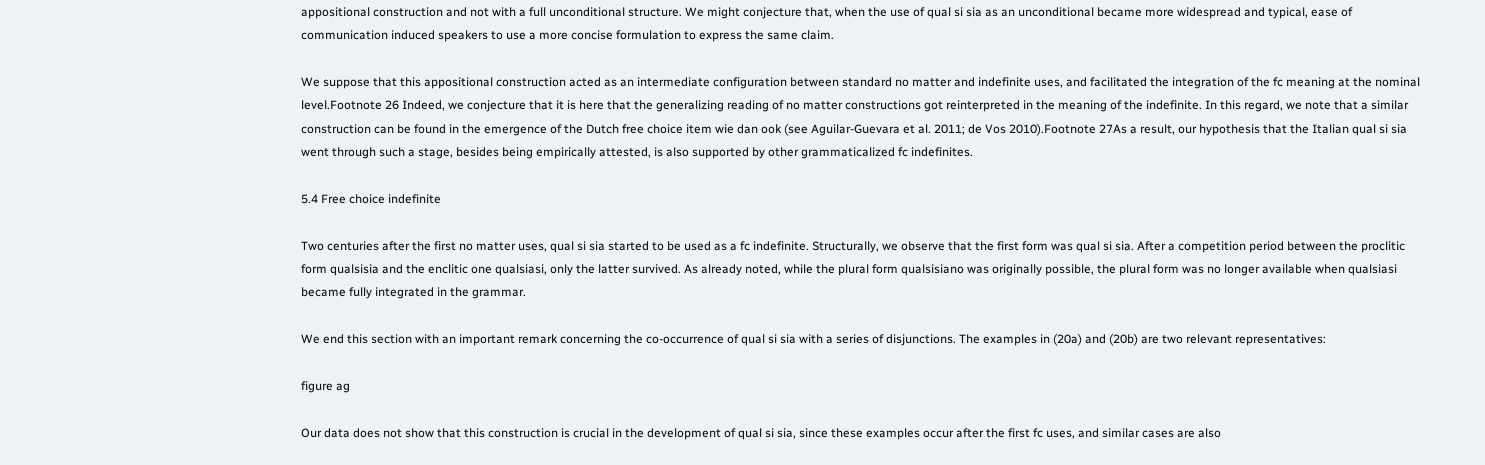appositional construction and not with a full unconditional structure. We might conjecture that, when the use of qual si sia as an unconditional became more widespread and typical, ease of communication induced speakers to use a more concise formulation to express the same claim.

We suppose that this appositional construction acted as an intermediate configuration between standard no matter and indefinite uses, and facilitated the integration of the fc meaning at the nominal level.Footnote 26 Indeed, we conjecture that it is here that the generalizing reading of no matter constructions got reinterpreted in the meaning of the indefinite. In this regard, we note that a similar construction can be found in the emergence of the Dutch free choice item wie dan ook (see Aguilar-Guevara et al. 2011; de Vos 2010).Footnote 27As a result, our hypothesis that the Italian qual si sia went through such a stage, besides being empirically attested, is also supported by other grammaticalized fc indefinites.

5.4 Free choice indefinite

Two centuries after the first no matter uses, qual si sia started to be used as a fc indefinite. Structurally, we observe that the first form was qual si sia. After a competition period between the proclitic form qualsisia and the enclitic one qualsiasi, only the latter survived. As already noted, while the plural form qualsisiano was originally possible, the plural form was no longer available when qualsiasi became fully integrated in the grammar.

We end this section with an important remark concerning the co-occurrence of qual si sia with a series of disjunctions. The examples in (20a) and (20b) are two relevant representatives:

figure ag

Our data does not show that this construction is crucial in the development of qual si sia, since these examples occur after the first fc uses, and similar cases are also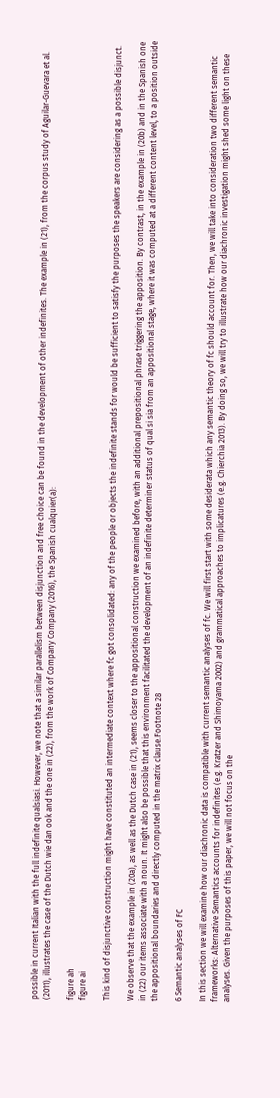possible in current Italian with the full indefinite qualsiasi. However, we note that a similar parallelism between disjunction and free choice can be found in the development of other indefinites. The example in (21), from the corpus study of Aguilar-Guevara et al. (2011), illustrates the case of the Dutch wie dan ook and the one in (22), from the work of Company Company (2016), the Spanish cualquier(a):

figure ah
figure ai

This kind of disjunctive construction might have constituted an intermediate context where fc got consolidated: any of the people or objects the indefinite stands for would be sufficient to satisfy the purposes the speakers are considering as a possible disjunct.

We observe that the example in (20a), as well as the Dutch case in (21), seems closer to the appositional construction we examined before, with an additional prepositional phrase triggering the apposition. By contrast, in the example in (20b) and in the Spanish one in (22) our items associate with a noun. It might also be possible that this environment facilitated the development of an indefinite determiner status of qual si sia from an appositional stage, where it was computed at a different content level, to a position outside the appositional boundaries and directly computed in the matrix clause.Footnote 28

6 Semantic analyses of FC

In this section we will examine how our diachronic data is compatible with current semantic analyses of fc. We will first start with some desiderata which any semantic theory of fc should account for. Then, we will take into consideration two different semantic frameworks: Alternative Semantics accounts for indefinites (e.g. Kratzer and Shimoyama 2002) and grammatical approaches to implicatures (e.g. Chierchia 2013). By doing so, we will try to illustrate how our diachronic investigation might shed some light on these analyses. Given the purposes of this paper, we will not focus on the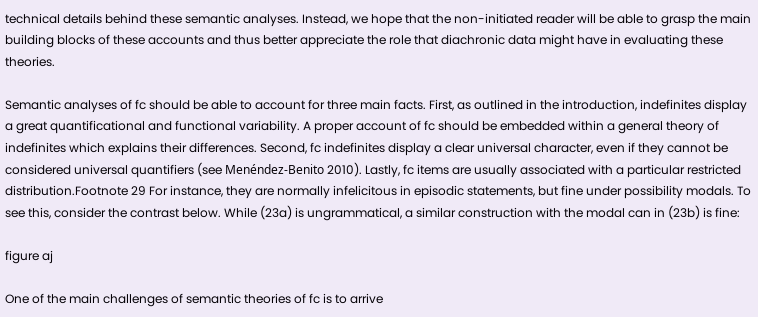technical details behind these semantic analyses. Instead, we hope that the non-initiated reader will be able to grasp the main building blocks of these accounts and thus better appreciate the role that diachronic data might have in evaluating these theories.

Semantic analyses of fc should be able to account for three main facts. First, as outlined in the introduction, indefinites display a great quantificational and functional variability. A proper account of fc should be embedded within a general theory of indefinites which explains their differences. Second, fc indefinites display a clear universal character, even if they cannot be considered universal quantifiers (see Menéndez-Benito 2010). Lastly, fc items are usually associated with a particular restricted distribution.Footnote 29 For instance, they are normally infelicitous in episodic statements, but fine under possibility modals. To see this, consider the contrast below. While (23a) is ungrammatical, a similar construction with the modal can in (23b) is fine:

figure aj

One of the main challenges of semantic theories of fc is to arrive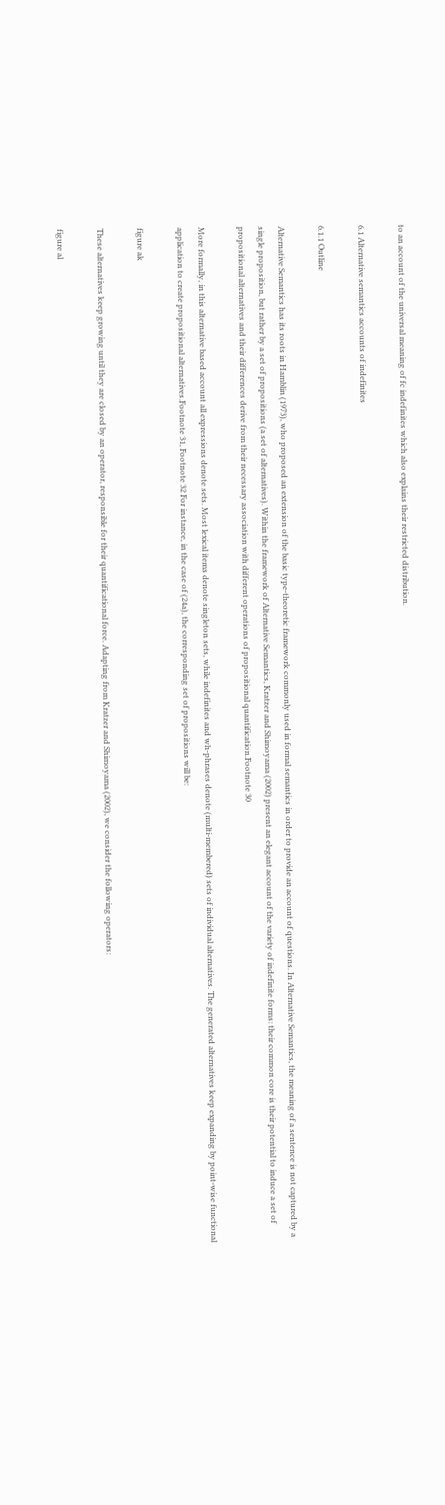to an account of the universal meaning of fc indefinites which also explains their restricted distribution.

6.1 Alternative semantics accounts of indefinites

6.1.1 Outline

Alternative Semantics has its roots in Hamblin (1973), who proposed an extension of the basic type-theoretic framework commonly used in formal semantics in order to provide an account of questions. In Alternative Semantics, the meaning of a sentence is not captured by a single proposition, but rather by a set of propositions (a set of alternatives). Within the framework of Alternative Semantics, Kratzer and Shimoyama (2002) present an elegant account of the variety of indefinite forms: their common core is their potential to induce a set of propositional alternatives and their differences derive from their necessary association with different operations of propositional quantification.Footnote 30

More formally, in this alternative based account all expressions denote sets. Most lexical items denote singleton sets, while indefinites and wh-phrases denote (multi-membered) sets of individual alternatives. The generated alternatives keep expanding by point-wise functional application to create propositional alternatives.Footnote 31, Footnote 32 For instance, in the case of (24a), the corresponding set of propositions will be:

figure ak

These alternatives keep growing until they are closed by an operator, responsible for their quantificational force. Adapting from Kratzer and Shimoyama (2002), we consider the following operators:

figure al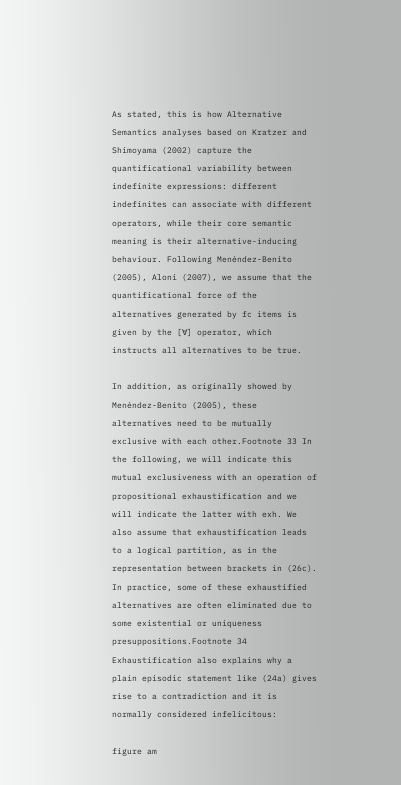As stated, this is how Alternative Semantics analyses based on Kratzer and Shimoyama (2002) capture the quantificational variability between indefinite expressions: different indefinites can associate with different operators, while their core semantic meaning is their alternative-inducing behaviour. Following Menéndez-Benito (2005), Aloni (2007), we assume that the quantificational force of the alternatives generated by fc items is given by the [∀] operator, which instructs all alternatives to be true.

In addition, as originally showed by Menéndez-Benito (2005), these alternatives need to be mutually exclusive with each other.Footnote 33 In the following, we will indicate this mutual exclusiveness with an operation of propositional exhaustification and we will indicate the latter with exh. We also assume that exhaustification leads to a logical partition, as in the representation between brackets in (26c). In practice, some of these exhaustified alternatives are often eliminated due to some existential or uniqueness presuppositions.Footnote 34 Exhaustification also explains why a plain episodic statement like (24a) gives rise to a contradiction and it is normally considered infelicitous:

figure am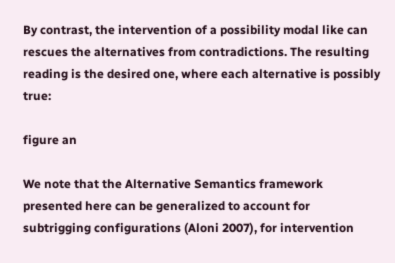By contrast, the intervention of a possibility modal like can rescues the alternatives from contradictions. The resulting reading is the desired one, where each alternative is possibly true:

figure an

We note that the Alternative Semantics framework presented here can be generalized to account for subtrigging configurations (Aloni 2007), for intervention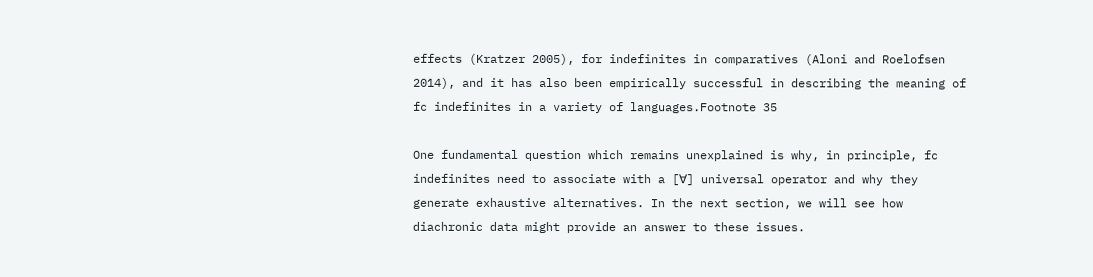effects (Kratzer 2005), for indefinites in comparatives (Aloni and Roelofsen 2014), and it has also been empirically successful in describing the meaning of fc indefinites in a variety of languages.Footnote 35

One fundamental question which remains unexplained is why, in principle, fc indefinites need to associate with a [∀] universal operator and why they generate exhaustive alternatives. In the next section, we will see how diachronic data might provide an answer to these issues.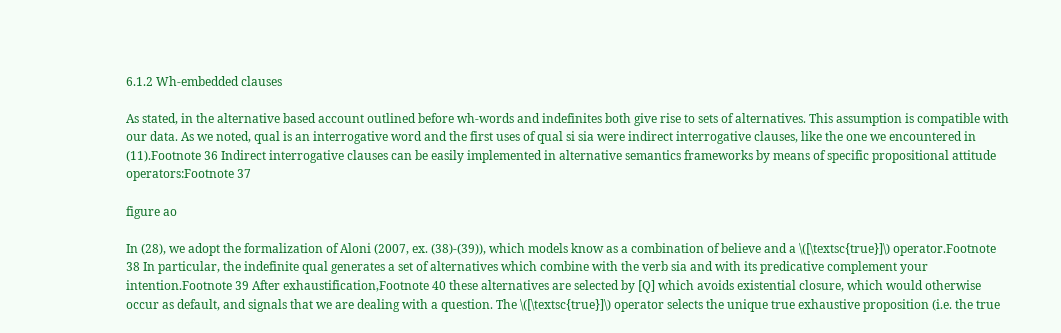6.1.2 Wh-embedded clauses

As stated, in the alternative based account outlined before wh-words and indefinites both give rise to sets of alternatives. This assumption is compatible with our data. As we noted, qual is an interrogative word and the first uses of qual si sia were indirect interrogative clauses, like the one we encountered in (11).Footnote 36 Indirect interrogative clauses can be easily implemented in alternative semantics frameworks by means of specific propositional attitude operators:Footnote 37

figure ao

In (28), we adopt the formalization of Aloni (2007, ex. (38)-(39)), which models know as a combination of believe and a \([\textsc{true}]\) operator.Footnote 38 In particular, the indefinite qual generates a set of alternatives which combine with the verb sia and with its predicative complement your intention.Footnote 39 After exhaustification,Footnote 40 these alternatives are selected by [Q] which avoids existential closure, which would otherwise occur as default, and signals that we are dealing with a question. The \([\textsc{true}]\) operator selects the unique true exhaustive proposition (i.e. the true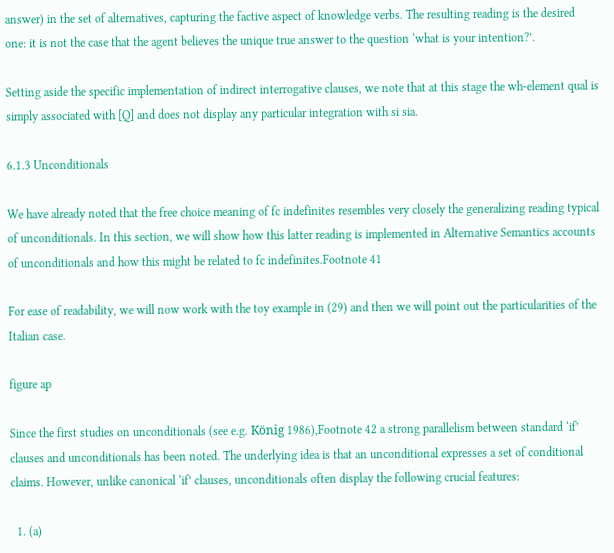answer) in the set of alternatives, capturing the factive aspect of knowledge verbs. The resulting reading is the desired one: it is not the case that the agent believes the unique true answer to the question ‘what is your intention?’.

Setting aside the specific implementation of indirect interrogative clauses, we note that at this stage the wh-element qual is simply associated with [Q] and does not display any particular integration with si sia.

6.1.3 Unconditionals

We have already noted that the free choice meaning of fc indefinites resembles very closely the generalizing reading typical of unconditionals. In this section, we will show how this latter reading is implemented in Alternative Semantics accounts of unconditionals and how this might be related to fc indefinites.Footnote 41

For ease of readability, we will now work with the toy example in (29) and then we will point out the particularities of the Italian case.

figure ap

Since the first studies on unconditionals (see e.g. König 1986),Footnote 42 a strong parallelism between standard ‘if’ clauses and unconditionals has been noted. The underlying idea is that an unconditional expresses a set of conditional claims. However, unlike canonical ‘if’ clauses, unconditionals often display the following crucial features:

  1. (a)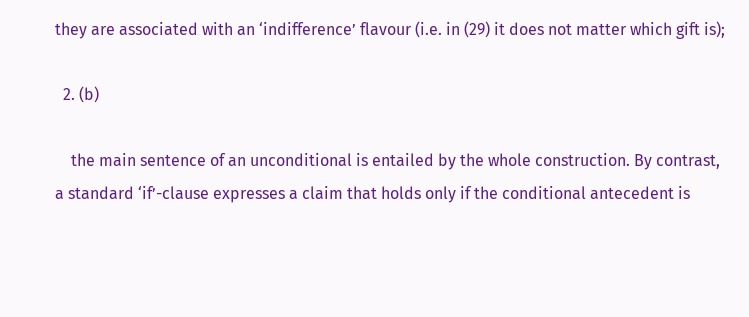they are associated with an ‘indifference’ flavour (i.e. in (29) it does not matter which gift is);

  2. (b)

    the main sentence of an unconditional is entailed by the whole construction. By contrast, a standard ‘if’-clause expresses a claim that holds only if the conditional antecedent is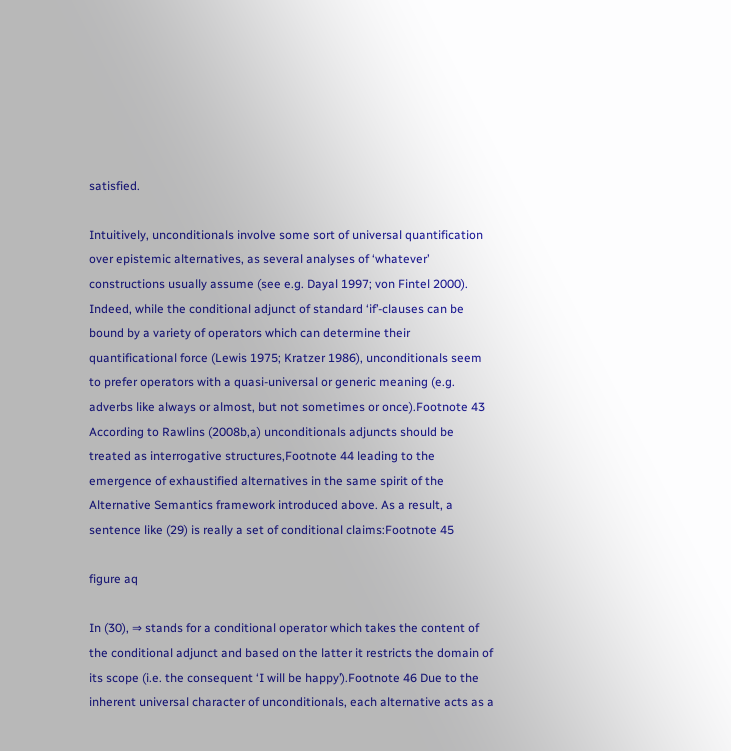satisfied.

Intuitively, unconditionals involve some sort of universal quantification over epistemic alternatives, as several analyses of ‘whatever’ constructions usually assume (see e.g. Dayal 1997; von Fintel 2000). Indeed, while the conditional adjunct of standard ‘if’-clauses can be bound by a variety of operators which can determine their quantificational force (Lewis 1975; Kratzer 1986), unconditionals seem to prefer operators with a quasi-universal or generic meaning (e.g. adverbs like always or almost, but not sometimes or once).Footnote 43 According to Rawlins (2008b,a) unconditionals adjuncts should be treated as interrogative structures,Footnote 44 leading to the emergence of exhaustified alternatives in the same spirit of the Alternative Semantics framework introduced above. As a result, a sentence like (29) is really a set of conditional claims:Footnote 45

figure aq

In (30), ⇒ stands for a conditional operator which takes the content of the conditional adjunct and based on the latter it restricts the domain of its scope (i.e. the consequent ‘I will be happy’).Footnote 46 Due to the inherent universal character of unconditionals, each alternative acts as a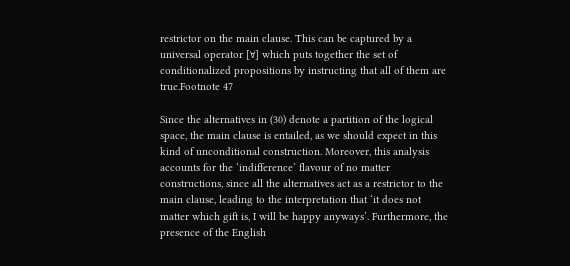restrictor on the main clause. This can be captured by a universal operator [∀] which puts together the set of conditionalized propositions by instructing that all of them are true.Footnote 47

Since the alternatives in (30) denote a partition of the logical space, the main clause is entailed, as we should expect in this kind of unconditional construction. Moreover, this analysis accounts for the ‘indifference’ flavour of no matter constructions, since all the alternatives act as a restrictor to the main clause, leading to the interpretation that ‘it does not matter which gift is, I will be happy anyways’. Furthermore, the presence of the English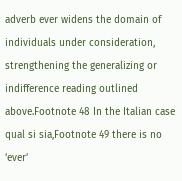adverb ever widens the domain of individuals under consideration, strengthening the generalizing or indifference reading outlined above.Footnote 48 In the Italian case qual si sia,Footnote 49 there is no ‘ever’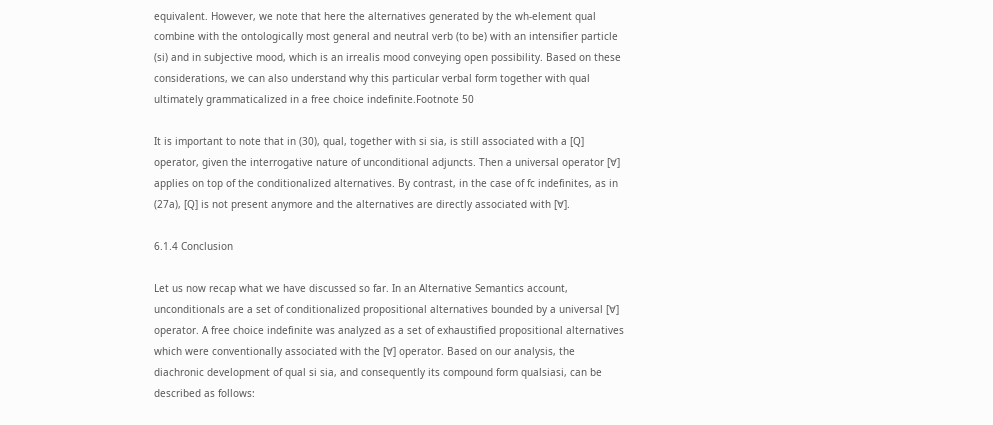equivalent. However, we note that here the alternatives generated by the wh-element qual combine with the ontologically most general and neutral verb (to be) with an intensifier particle (si) and in subjective mood, which is an irrealis mood conveying open possibility. Based on these considerations, we can also understand why this particular verbal form together with qual ultimately grammaticalized in a free choice indefinite.Footnote 50

It is important to note that in (30), qual, together with si sia, is still associated with a [Q] operator, given the interrogative nature of unconditional adjuncts. Then a universal operator [∀] applies on top of the conditionalized alternatives. By contrast, in the case of fc indefinites, as in (27a), [Q] is not present anymore and the alternatives are directly associated with [∀].

6.1.4 Conclusion

Let us now recap what we have discussed so far. In an Alternative Semantics account, unconditionals are a set of conditionalized propositional alternatives bounded by a universal [∀] operator. A free choice indefinite was analyzed as a set of exhaustified propositional alternatives which were conventionally associated with the [∀] operator. Based on our analysis, the diachronic development of qual si sia, and consequently its compound form qualsiasi, can be described as follows: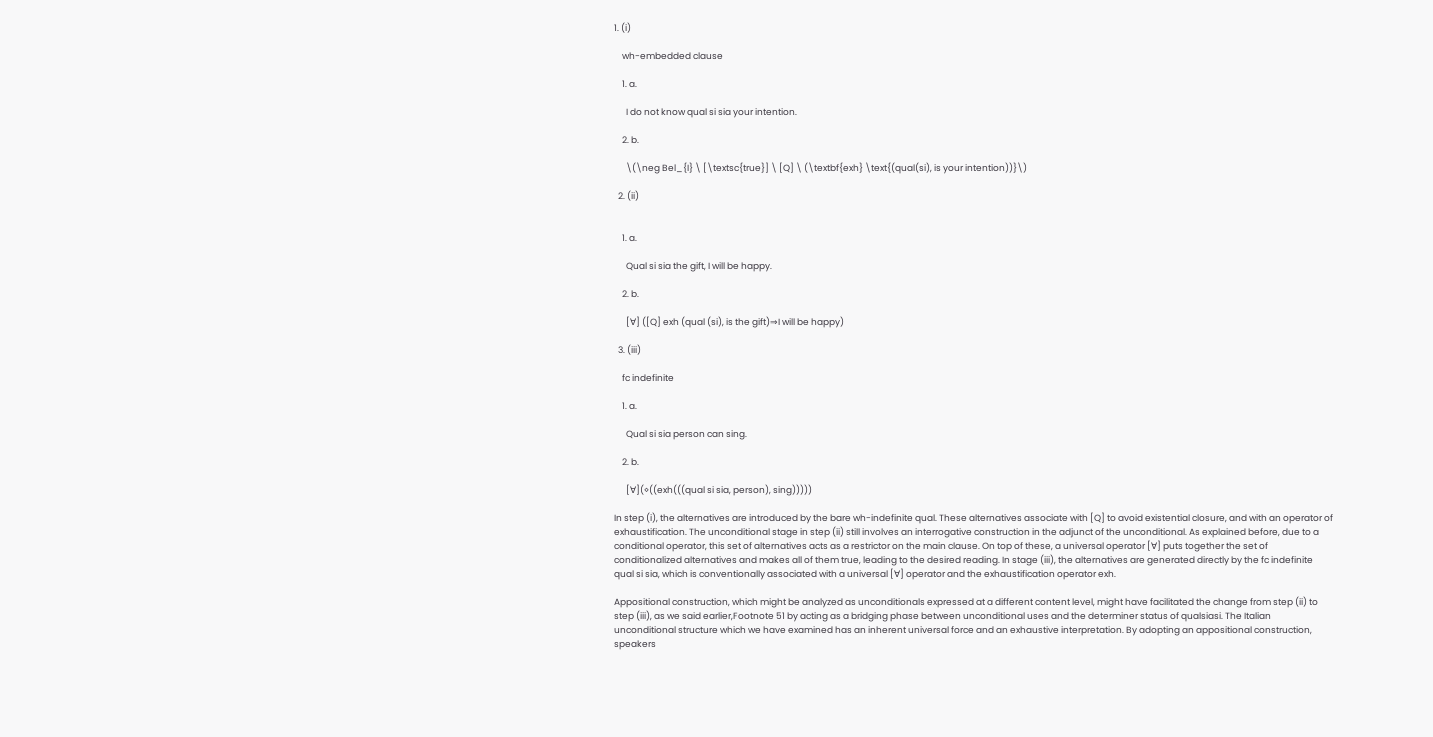1. (i)

    wh-embedded clause

    1. a.

      I do not know qual si sia your intention.

    2. b.

      \(\neg Bel_{I} \ [\textsc{true}] \ [Q] \ (\textbf{exh} \text{(qual(si), is your intention))}\)

  2. (ii)


    1. a.

      Qual si sia the gift, I will be happy.

    2. b.

      [∀] ([Q] exh (qual (si), is the gift)⇒I will be happy)

  3. (iii)

    fc indefinite

    1. a.

      Qual si sia person can sing.

    2. b.

      [∀](◊((exh(((qual si sia, person), sing)))))

In step (i), the alternatives are introduced by the bare wh-indefinite qual. These alternatives associate with [Q] to avoid existential closure, and with an operator of exhaustification. The unconditional stage in step (ii) still involves an interrogative construction in the adjunct of the unconditional. As explained before, due to a conditional operator, this set of alternatives acts as a restrictor on the main clause. On top of these, a universal operator [∀] puts together the set of conditionalized alternatives and makes all of them true, leading to the desired reading. In stage (iii), the alternatives are generated directly by the fc indefinite qual si sia, which is conventionally associated with a universal [∀] operator and the exhaustification operator exh.

Appositional construction, which might be analyzed as unconditionals expressed at a different content level, might have facilitated the change from step (ii) to step (iii), as we said earlier,Footnote 51 by acting as a bridging phase between unconditional uses and the determiner status of qualsiasi. The Italian unconditional structure which we have examined has an inherent universal force and an exhaustive interpretation. By adopting an appositional construction, speakers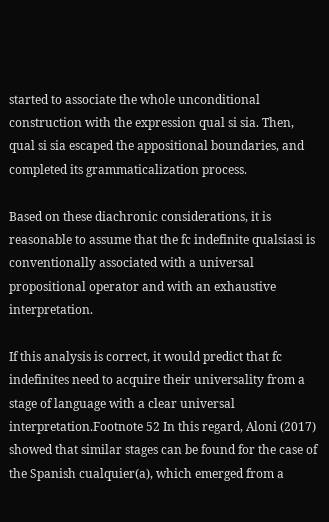started to associate the whole unconditional construction with the expression qual si sia. Then, qual si sia escaped the appositional boundaries, and completed its grammaticalization process.

Based on these diachronic considerations, it is reasonable to assume that the fc indefinite qualsiasi is conventionally associated with a universal propositional operator and with an exhaustive interpretation.

If this analysis is correct, it would predict that fc indefinites need to acquire their universality from a stage of language with a clear universal interpretation.Footnote 52 In this regard, Aloni (2017) showed that similar stages can be found for the case of the Spanish cualquier(a), which emerged from a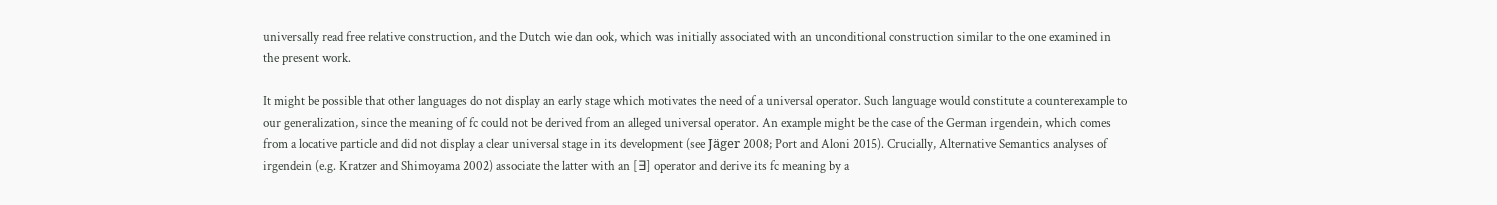universally read free relative construction, and the Dutch wie dan ook, which was initially associated with an unconditional construction similar to the one examined in the present work.

It might be possible that other languages do not display an early stage which motivates the need of a universal operator. Such language would constitute a counterexample to our generalization, since the meaning of fc could not be derived from an alleged universal operator. An example might be the case of the German irgendein, which comes from a locative particle and did not display a clear universal stage in its development (see Jäger 2008; Port and Aloni 2015). Crucially, Alternative Semantics analyses of irgendein (e.g. Kratzer and Shimoyama 2002) associate the latter with an [∃] operator and derive its fc meaning by a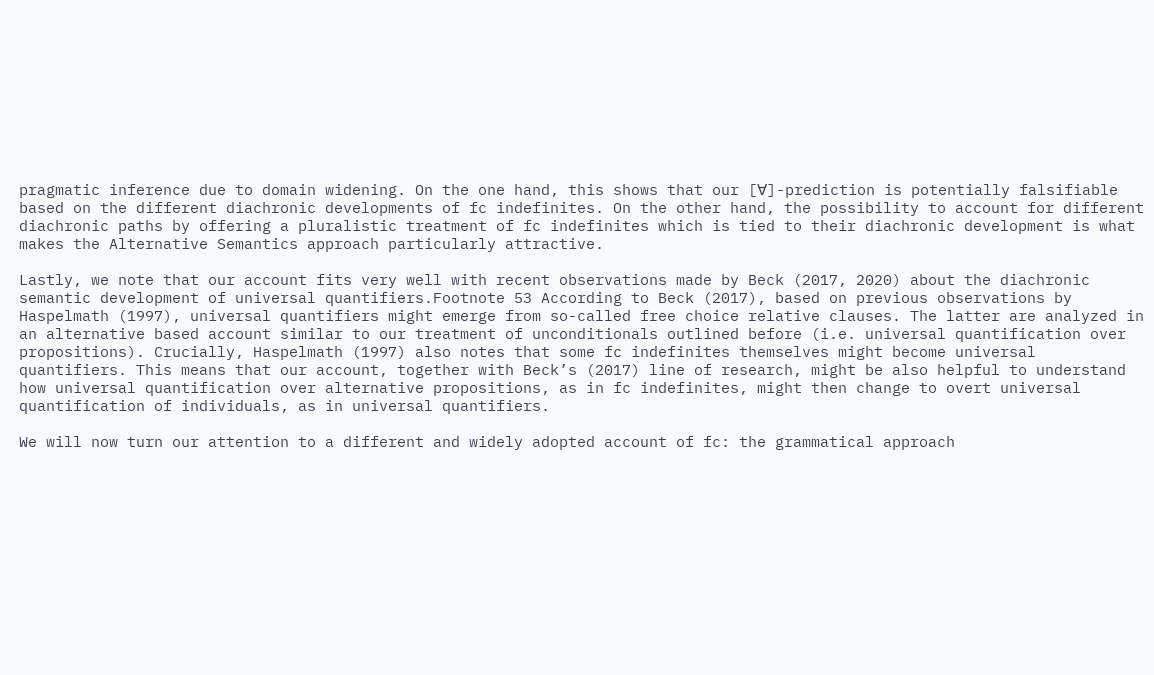pragmatic inference due to domain widening. On the one hand, this shows that our [∀]-prediction is potentially falsifiable based on the different diachronic developments of fc indefinites. On the other hand, the possibility to account for different diachronic paths by offering a pluralistic treatment of fc indefinites which is tied to their diachronic development is what makes the Alternative Semantics approach particularly attractive.

Lastly, we note that our account fits very well with recent observations made by Beck (2017, 2020) about the diachronic semantic development of universal quantifiers.Footnote 53 According to Beck (2017), based on previous observations by Haspelmath (1997), universal quantifiers might emerge from so-called free choice relative clauses. The latter are analyzed in an alternative based account similar to our treatment of unconditionals outlined before (i.e. universal quantification over propositions). Crucially, Haspelmath (1997) also notes that some fc indefinites themselves might become universal quantifiers. This means that our account, together with Beck’s (2017) line of research, might be also helpful to understand how universal quantification over alternative propositions, as in fc indefinites, might then change to overt universal quantification of individuals, as in universal quantifiers.

We will now turn our attention to a different and widely adopted account of fc: the grammatical approach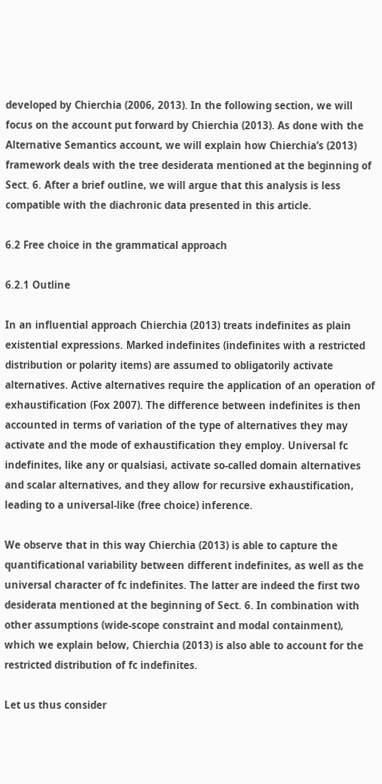developed by Chierchia (2006, 2013). In the following section, we will focus on the account put forward by Chierchia (2013). As done with the Alternative Semantics account, we will explain how Chierchia’s (2013) framework deals with the tree desiderata mentioned at the beginning of Sect. 6. After a brief outline, we will argue that this analysis is less compatible with the diachronic data presented in this article.

6.2 Free choice in the grammatical approach

6.2.1 Outline

In an influential approach Chierchia (2013) treats indefinites as plain existential expressions. Marked indefinites (indefinites with a restricted distribution or polarity items) are assumed to obligatorily activate alternatives. Active alternatives require the application of an operation of exhaustification (Fox 2007). The difference between indefinites is then accounted in terms of variation of the type of alternatives they may activate and the mode of exhaustification they employ. Universal fc indefinites, like any or qualsiasi, activate so-called domain alternatives and scalar alternatives, and they allow for recursive exhaustification, leading to a universal-like (free choice) inference.

We observe that in this way Chierchia (2013) is able to capture the quantificational variability between different indefinites, as well as the universal character of fc indefinites. The latter are indeed the first two desiderata mentioned at the beginning of Sect. 6. In combination with other assumptions (wide-scope constraint and modal containment), which we explain below, Chierchia (2013) is also able to account for the restricted distribution of fc indefinites.

Let us thus consider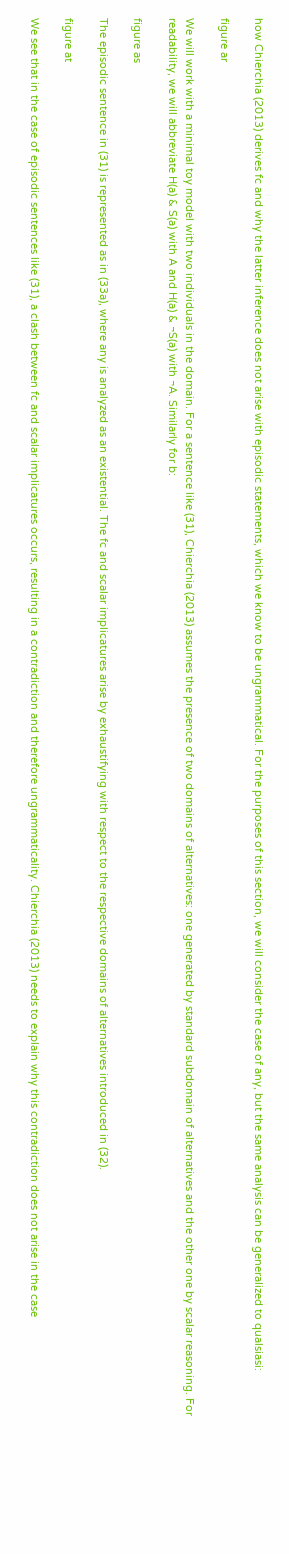how Chierchia (2013) derives fc and why the latter inference does not arise with episodic statements, which we know to be ungrammatical. For the purposes of this section, we will consider the case of any, but the same analysis can be generalized to qualsiasi:

figure ar

We will work with a minimal toy model with two individuals in the domain. For a sentence like (31), Chierchia (2013) assumes the presence of two domains of alternatives: one generated by standard subdomain of alternatives and the other one by scalar reasoning. For readability, we will abbreviate H(a) & S(a) with A and H(a) & ¬S(a) with ¬A. Similarly for b:

figure as

The episodic sentence in (31) is represented as in (33a), where any is analyzed as an existential. The fc and scalar implicatures arise by exhaustifying with respect to the respective domains of alternatives introduced in (32).

figure at

We see that in the case of episodic sentences like (31), a clash between fc and scalar implicatures occurs, resulting in a contradiction and therefore ungrammaticality. Chierchia (2013) needs to explain why this contradiction does not arise in the case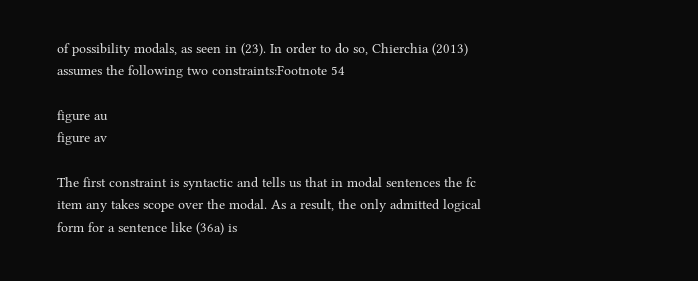of possibility modals, as seen in (23). In order to do so, Chierchia (2013) assumes the following two constraints:Footnote 54

figure au
figure av

The first constraint is syntactic and tells us that in modal sentences the fc item any takes scope over the modal. As a result, the only admitted logical form for a sentence like (36a) is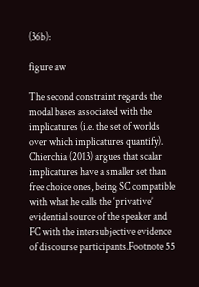(36b):

figure aw

The second constraint regards the modal bases associated with the implicatures (i.e. the set of worlds over which implicatures quantify). Chierchia (2013) argues that scalar implicatures have a smaller set than free choice ones, being SC compatible with what he calls the ‘privative’ evidential source of the speaker and FC with the intersubjective evidence of discourse participants.Footnote 55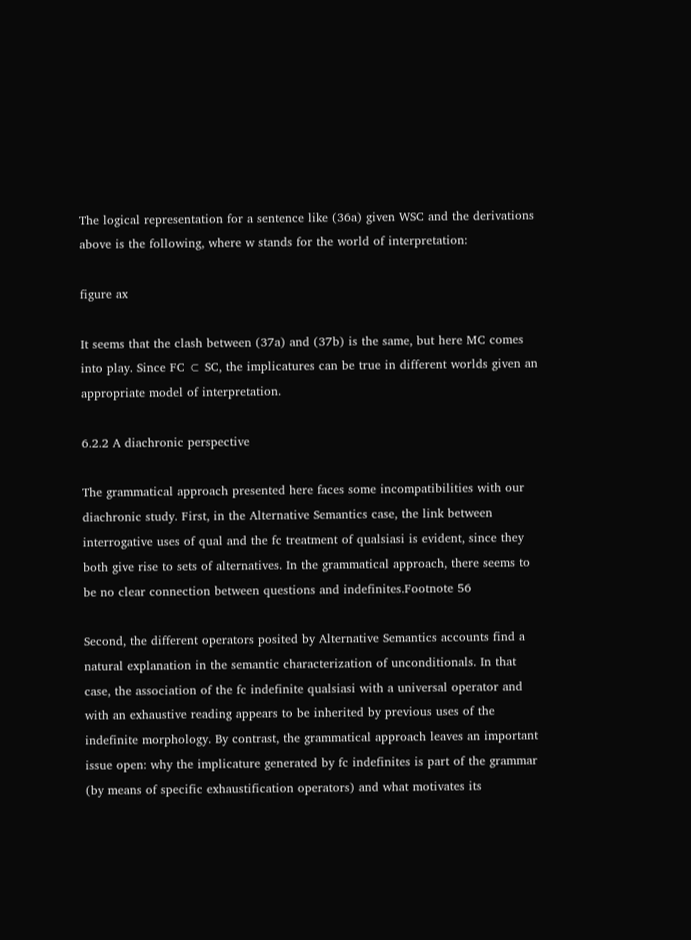The logical representation for a sentence like (36a) given WSC and the derivations above is the following, where w stands for the world of interpretation:

figure ax

It seems that the clash between (37a) and (37b) is the same, but here MC comes into play. Since FC ⊂ SC, the implicatures can be true in different worlds given an appropriate model of interpretation.

6.2.2 A diachronic perspective

The grammatical approach presented here faces some incompatibilities with our diachronic study. First, in the Alternative Semantics case, the link between interrogative uses of qual and the fc treatment of qualsiasi is evident, since they both give rise to sets of alternatives. In the grammatical approach, there seems to be no clear connection between questions and indefinites.Footnote 56

Second, the different operators posited by Alternative Semantics accounts find a natural explanation in the semantic characterization of unconditionals. In that case, the association of the fc indefinite qualsiasi with a universal operator and with an exhaustive reading appears to be inherited by previous uses of the indefinite morphology. By contrast, the grammatical approach leaves an important issue open: why the implicature generated by fc indefinites is part of the grammar (by means of specific exhaustification operators) and what motivates its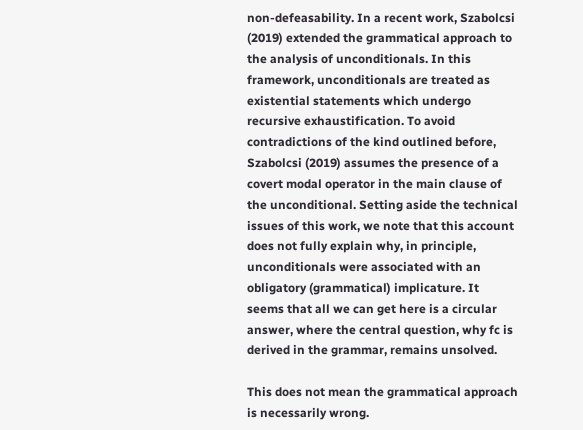non-defeasability. In a recent work, Szabolcsi (2019) extended the grammatical approach to the analysis of unconditionals. In this framework, unconditionals are treated as existential statements which undergo recursive exhaustification. To avoid contradictions of the kind outlined before, Szabolcsi (2019) assumes the presence of a covert modal operator in the main clause of the unconditional. Setting aside the technical issues of this work, we note that this account does not fully explain why, in principle, unconditionals were associated with an obligatory (grammatical) implicature. It seems that all we can get here is a circular answer, where the central question, why fc is derived in the grammar, remains unsolved.

This does not mean the grammatical approach is necessarily wrong.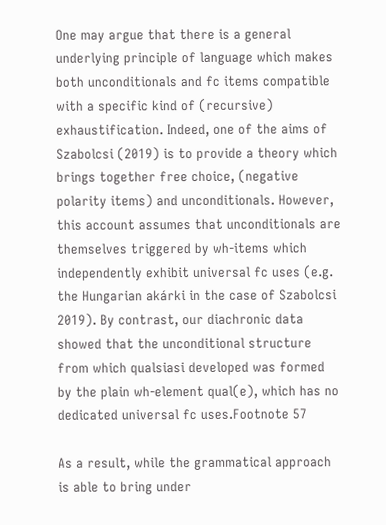One may argue that there is a general underlying principle of language which makes both unconditionals and fc items compatible with a specific kind of (recursive) exhaustification. Indeed, one of the aims of Szabolcsi (2019) is to provide a theory which brings together free choice, (negative polarity items) and unconditionals. However, this account assumes that unconditionals are themselves triggered by wh-items which independently exhibit universal fc uses (e.g. the Hungarian akárki in the case of Szabolcsi 2019). By contrast, our diachronic data showed that the unconditional structure from which qualsiasi developed was formed by the plain wh-element qual(e), which has no dedicated universal fc uses.Footnote 57

As a result, while the grammatical approach is able to bring under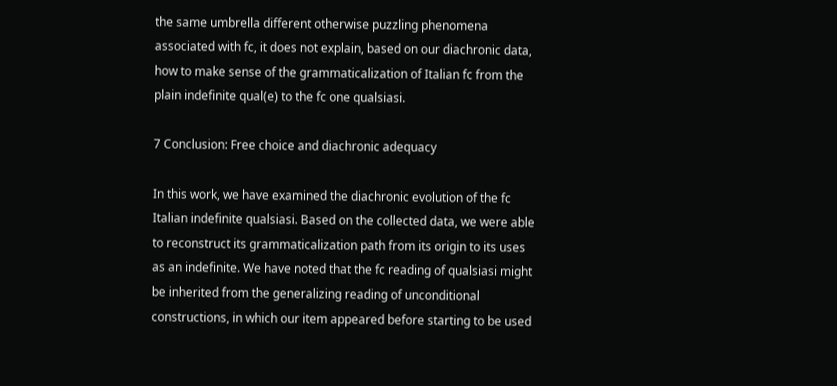the same umbrella different otherwise puzzling phenomena associated with fc, it does not explain, based on our diachronic data, how to make sense of the grammaticalization of Italian fc from the plain indefinite qual(e) to the fc one qualsiasi.

7 Conclusion: Free choice and diachronic adequacy

In this work, we have examined the diachronic evolution of the fc Italian indefinite qualsiasi. Based on the collected data, we were able to reconstruct its grammaticalization path from its origin to its uses as an indefinite. We have noted that the fc reading of qualsiasi might be inherited from the generalizing reading of unconditional constructions, in which our item appeared before starting to be used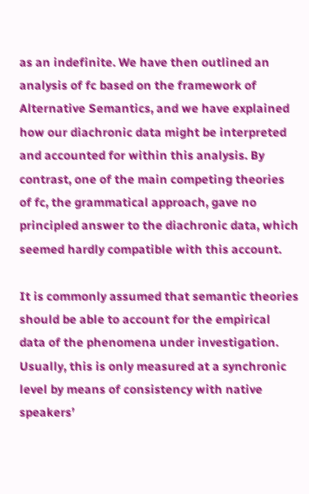as an indefinite. We have then outlined an analysis of fc based on the framework of Alternative Semantics, and we have explained how our diachronic data might be interpreted and accounted for within this analysis. By contrast, one of the main competing theories of fc, the grammatical approach, gave no principled answer to the diachronic data, which seemed hardly compatible with this account.

It is commonly assumed that semantic theories should be able to account for the empirical data of the phenomena under investigation. Usually, this is only measured at a synchronic level by means of consistency with native speakers’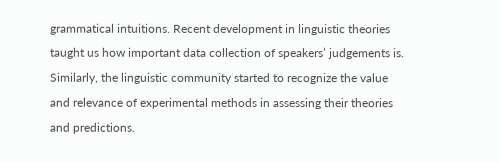grammatical intuitions. Recent development in linguistic theories taught us how important data collection of speakers’ judgements is. Similarly, the linguistic community started to recognize the value and relevance of experimental methods in assessing their theories and predictions.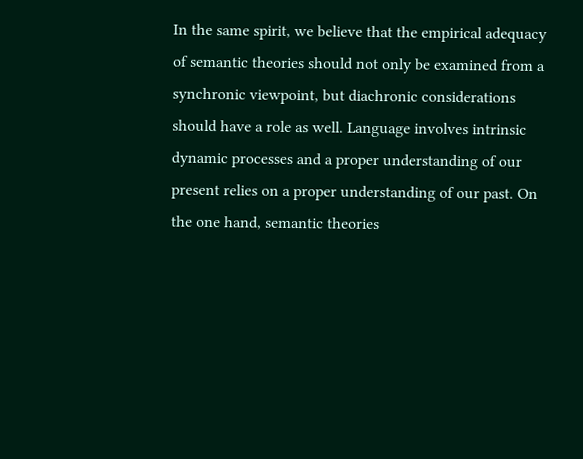In the same spirit, we believe that the empirical adequacy of semantic theories should not only be examined from a synchronic viewpoint, but diachronic considerations should have a role as well. Language involves intrinsic dynamic processes and a proper understanding of our present relies on a proper understanding of our past. On the one hand, semantic theories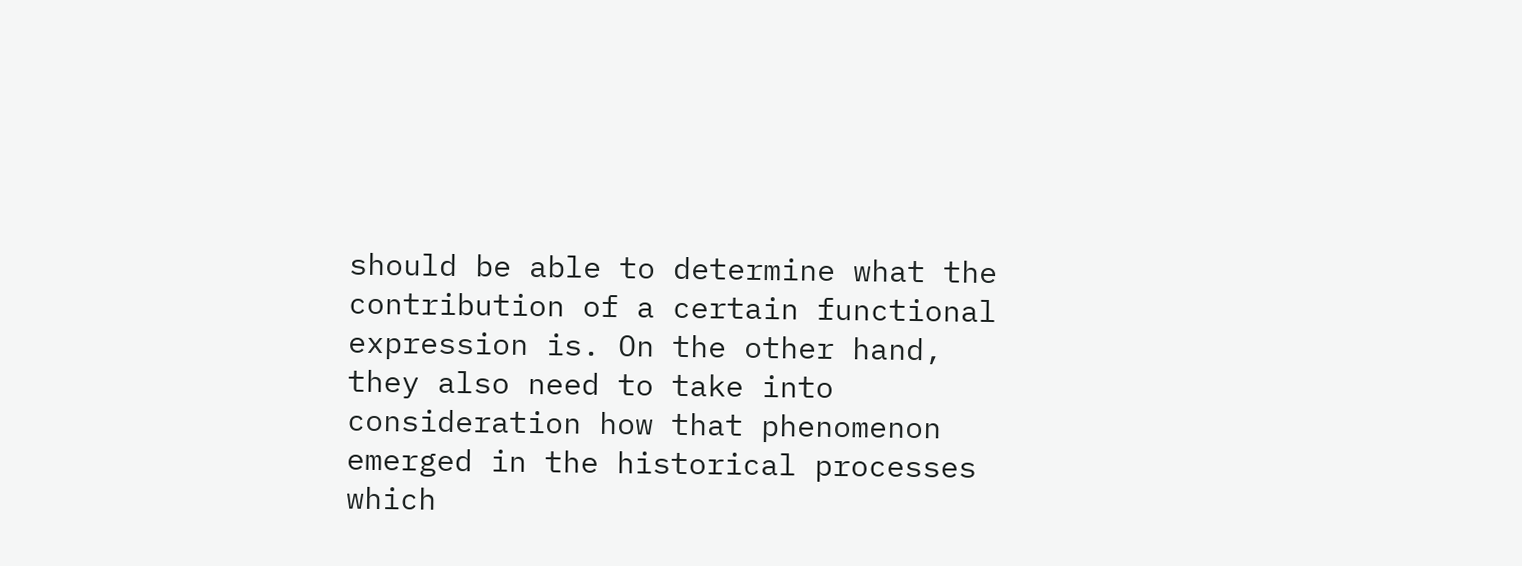should be able to determine what the contribution of a certain functional expression is. On the other hand, they also need to take into consideration how that phenomenon emerged in the historical processes which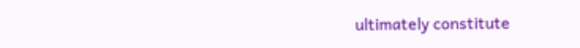ultimately constitute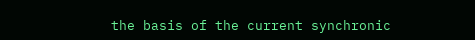the basis of the current synchronic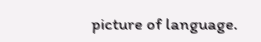picture of language.